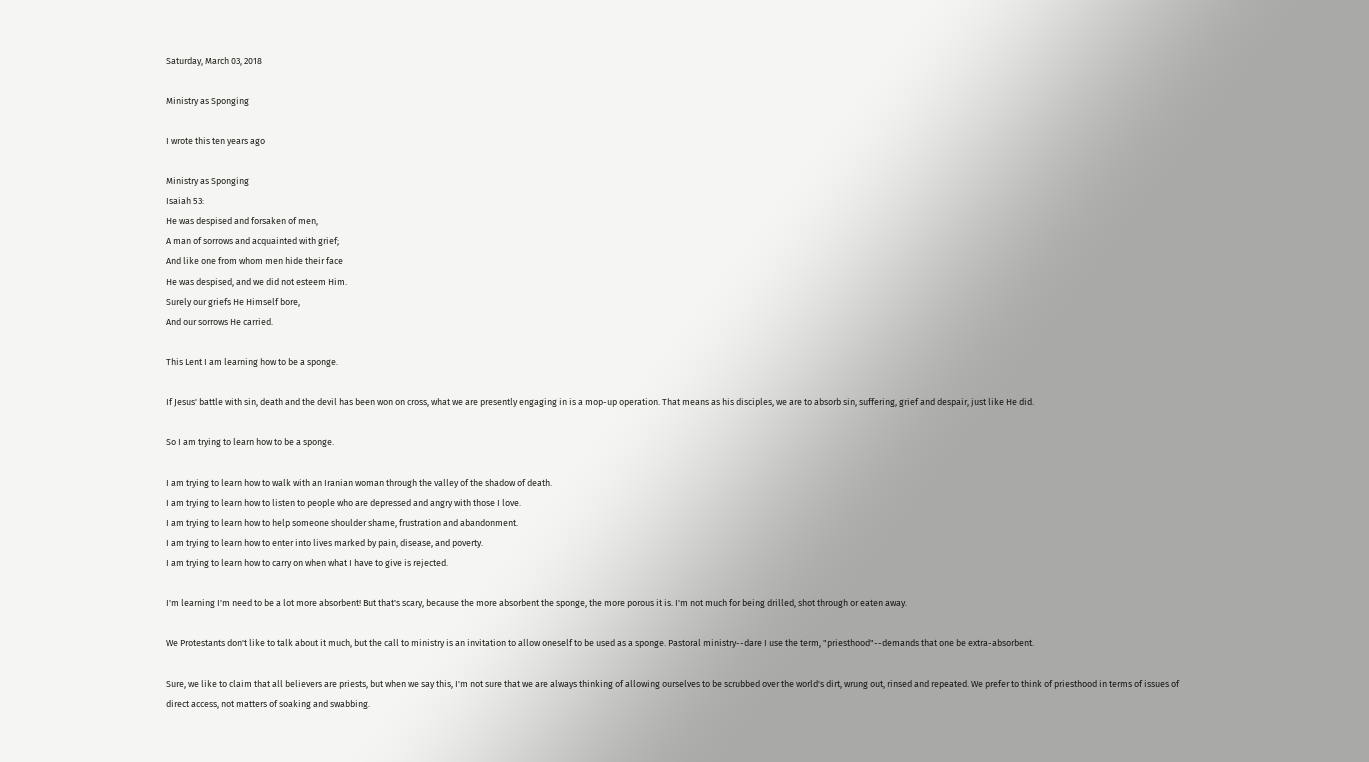Saturday, March 03, 2018

Ministry as Sponging

I wrote this ten years ago

Ministry as Sponging
Isaiah 53:
He was despised and forsaken of men,
A man of sorrows and acquainted with grief;
And like one from whom men hide their face
He was despised, and we did not esteem Him.
Surely our griefs He Himself bore,
And our sorrows He carried.

This Lent I am learning how to be a sponge.

If Jesus' battle with sin, death and the devil has been won on cross, what we are presently engaging in is a mop-up operation. That means as his disciples, we are to absorb sin, suffering, grief and despair, just like He did.

So I am trying to learn how to be a sponge.

I am trying to learn how to walk with an Iranian woman through the valley of the shadow of death.
I am trying to learn how to listen to people who are depressed and angry with those I love.
I am trying to learn how to help someone shoulder shame, frustration and abandonment.
I am trying to learn how to enter into lives marked by pain, disease, and poverty.
I am trying to learn how to carry on when what I have to give is rejected.

I'm learning I'm need to be a lot more absorbent! But that's scary, because the more absorbent the sponge, the more porous it is. I'm not much for being drilled, shot through or eaten away.

We Protestants don't like to talk about it much, but the call to ministry is an invitation to allow oneself to be used as a sponge. Pastoral ministry--dare I use the term, "priesthood"--demands that one be extra-absorbent.

Sure, we like to claim that all believers are priests, but when we say this, I'm not sure that we are always thinking of allowing ourselves to be scrubbed over the world's dirt, wrung out, rinsed and repeated. We prefer to think of priesthood in terms of issues of direct access, not matters of soaking and swabbing.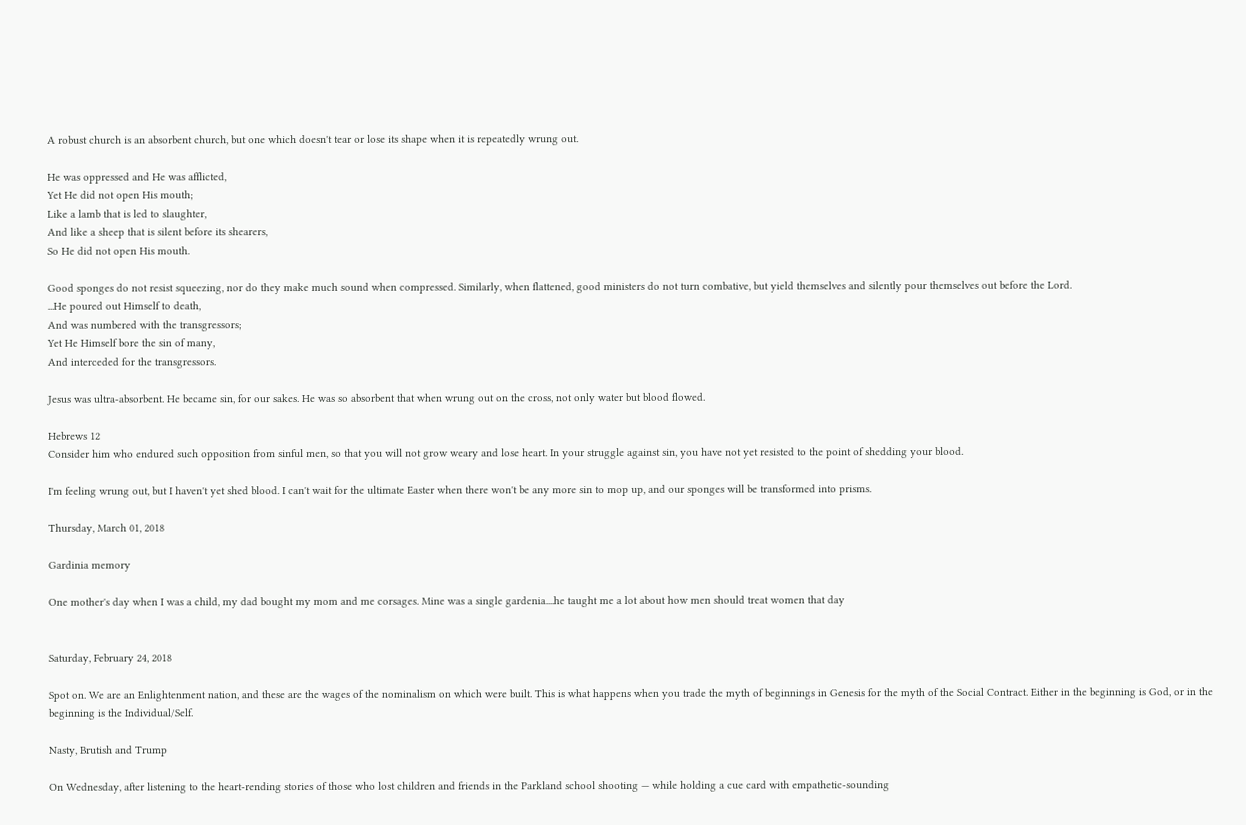A robust church is an absorbent church, but one which doesn't tear or lose its shape when it is repeatedly wrung out.

He was oppressed and He was afflicted,
Yet He did not open His mouth;
Like a lamb that is led to slaughter,
And like a sheep that is silent before its shearers,
So He did not open His mouth.

Good sponges do not resist squeezing, nor do they make much sound when compressed. Similarly, when flattened, good ministers do not turn combative, but yield themselves and silently pour themselves out before the Lord.
...He poured out Himself to death,
And was numbered with the transgressors;
Yet He Himself bore the sin of many,
And interceded for the transgressors.

Jesus was ultra-absorbent. He became sin, for our sakes. He was so absorbent that when wrung out on the cross, not only water but blood flowed.

Hebrews 12
Consider him who endured such opposition from sinful men, so that you will not grow weary and lose heart. In your struggle against sin, you have not yet resisted to the point of shedding your blood.

I'm feeling wrung out, but I haven't yet shed blood. I can't wait for the ultimate Easter when there won't be any more sin to mop up, and our sponges will be transformed into prisms.

Thursday, March 01, 2018

Gardinia memory

One mother's day when I was a child, my dad bought my mom and me corsages. Mine was a single gardenia....he taught me a lot about how men should treat women that day


Saturday, February 24, 2018

Spot on. We are an Enlightenment nation, and these are the wages of the nominalism on which were built. This is what happens when you trade the myth of beginnings in Genesis for the myth of the Social Contract. Either in the beginning is God, or in the beginning is the Individual/Self.

Nasty, Brutish and Trump

On Wednesday, after listening to the heart-rending stories of those who lost children and friends in the Parkland school shooting — while holding a cue card with empathetic-sounding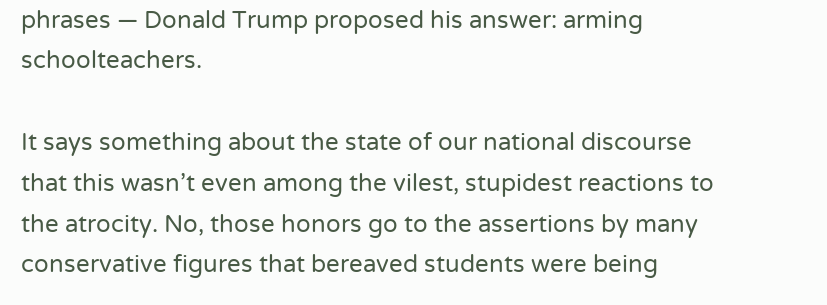phrases — Donald Trump proposed his answer: arming schoolteachers.

It says something about the state of our national discourse that this wasn’t even among the vilest, stupidest reactions to the atrocity. No, those honors go to the assertions by many conservative figures that bereaved students were being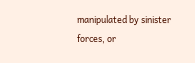manipulated by sinister forces, or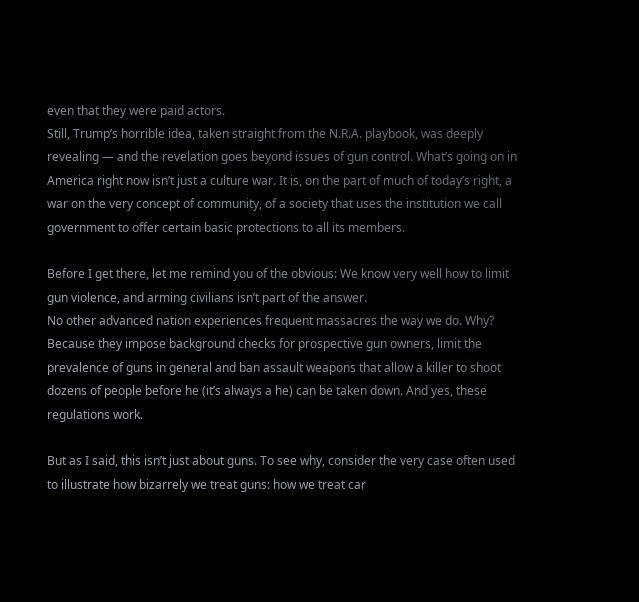even that they were paid actors.
Still, Trump’s horrible idea, taken straight from the N.R.A. playbook, was deeply revealing — and the revelation goes beyond issues of gun control. What’s going on in America right now isn’t just a culture war. It is, on the part of much of today’s right, a war on the very concept of community, of a society that uses the institution we call government to offer certain basic protections to all its members.

Before I get there, let me remind you of the obvious: We know very well how to limit gun violence, and arming civilians isn’t part of the answer.
No other advanced nation experiences frequent massacres the way we do. Why? Because they impose background checks for prospective gun owners, limit the prevalence of guns in general and ban assault weapons that allow a killer to shoot dozens of people before he (it’s always a he) can be taken down. And yes, these regulations work.

But as I said, this isn’t just about guns. To see why, consider the very case often used to illustrate how bizarrely we treat guns: how we treat car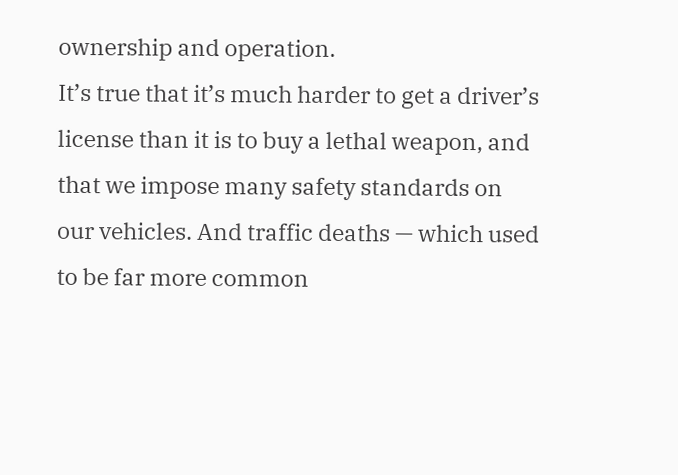ownership and operation.
It’s true that it’s much harder to get a driver’s license than it is to buy a lethal weapon, and that we impose many safety standards on our vehicles. And traffic deaths — which used to be far more common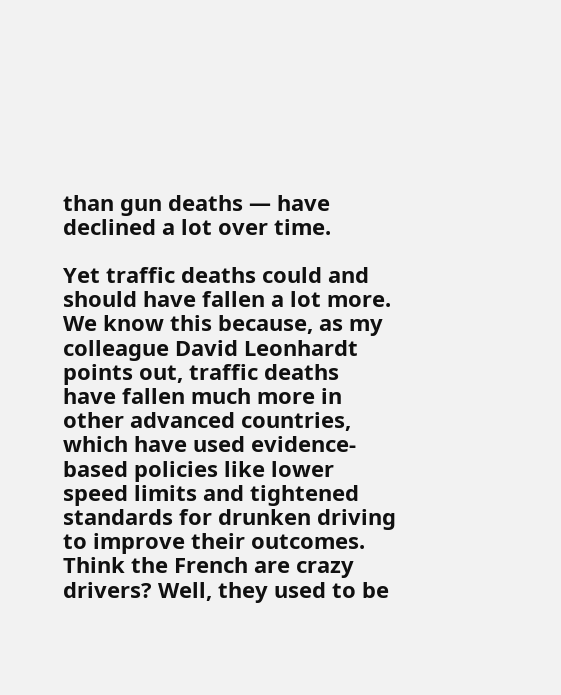than gun deaths — have declined a lot over time.

Yet traffic deaths could and should have fallen a lot more. We know this because, as my colleague David Leonhardt points out, traffic deaths have fallen much more in other advanced countries, which have used evidence-based policies like lower speed limits and tightened standards for drunken driving to improve their outcomes. Think the French are crazy drivers? Well, they used to be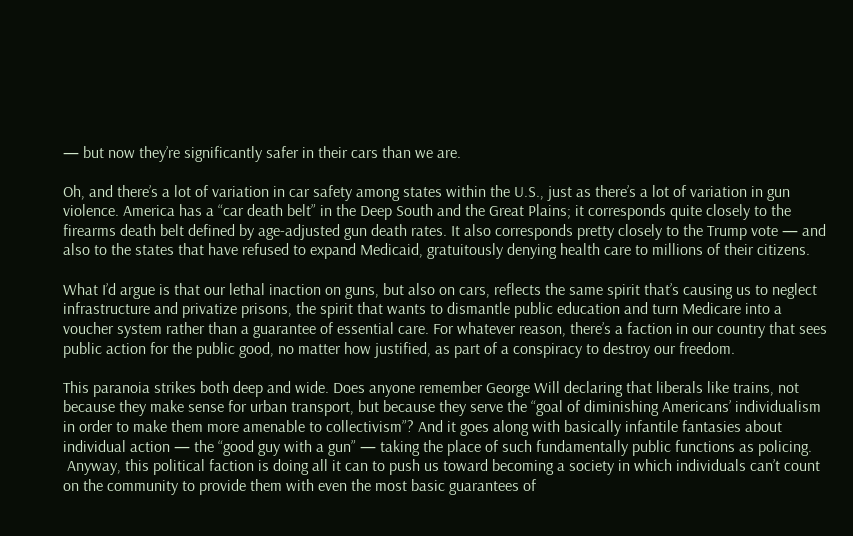— but now they’re significantly safer in their cars than we are.

Oh, and there’s a lot of variation in car safety among states within the U.S., just as there’s a lot of variation in gun violence. America has a “car death belt” in the Deep South and the Great Plains; it corresponds quite closely to the firearms death belt defined by age-adjusted gun death rates. It also corresponds pretty closely to the Trump vote — and also to the states that have refused to expand Medicaid, gratuitously denying health care to millions of their citizens.

What I’d argue is that our lethal inaction on guns, but also on cars, reflects the same spirit that’s causing us to neglect infrastructure and privatize prisons, the spirit that wants to dismantle public education and turn Medicare into a voucher system rather than a guarantee of essential care. For whatever reason, there’s a faction in our country that sees public action for the public good, no matter how justified, as part of a conspiracy to destroy our freedom.

This paranoia strikes both deep and wide. Does anyone remember George Will declaring that liberals like trains, not because they make sense for urban transport, but because they serve the “goal of diminishing Americans’ individualism in order to make them more amenable to collectivism”? And it goes along with basically infantile fantasies about individual action — the “good guy with a gun” — taking the place of such fundamentally public functions as policing.
 Anyway, this political faction is doing all it can to push us toward becoming a society in which individuals can’t count on the community to provide them with even the most basic guarantees of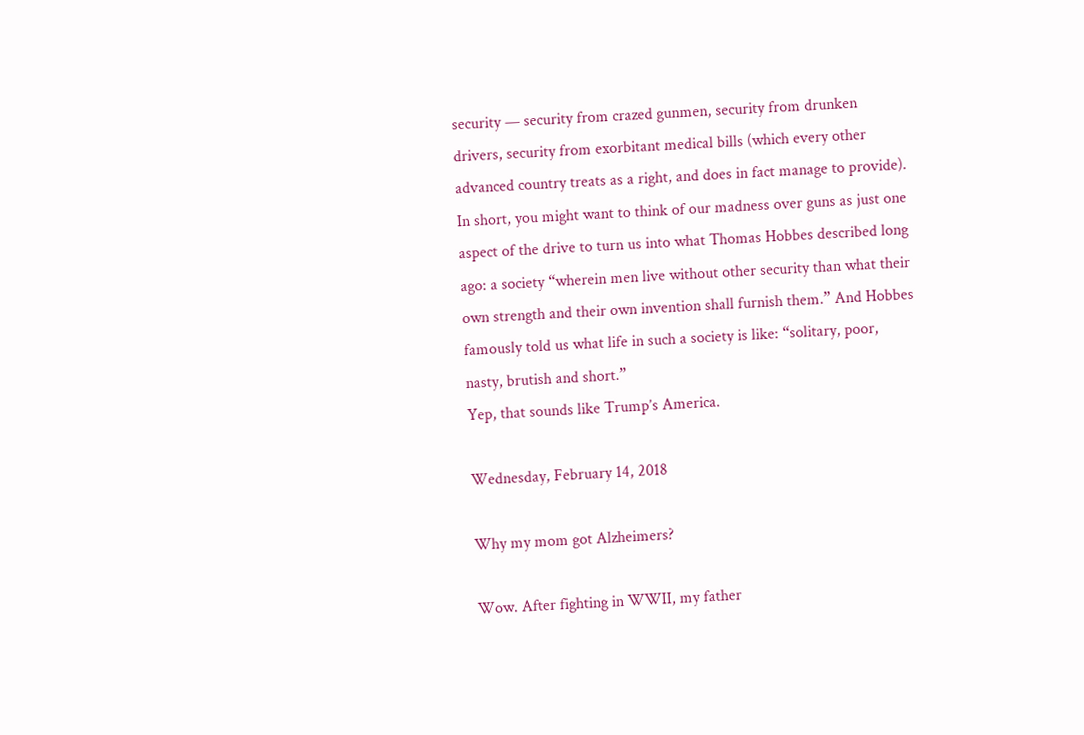security — security from crazed gunmen, security from drunken drivers, security from exorbitant medical bills (which every other advanced country treats as a right, and does in fact manage to provide).
In short, you might want to think of our madness over guns as just one aspect of the drive to turn us into what Thomas Hobbes described long ago: a society “wherein men live without other security than what their own strength and their own invention shall furnish them.” And Hobbes famously told us what life in such a society is like: “solitary, poor, nasty, brutish and short.”
Yep, that sounds like Trump’s America.

Wednesday, February 14, 2018

Why my mom got Alzheimers?

Wow. After fighting in WWII, my father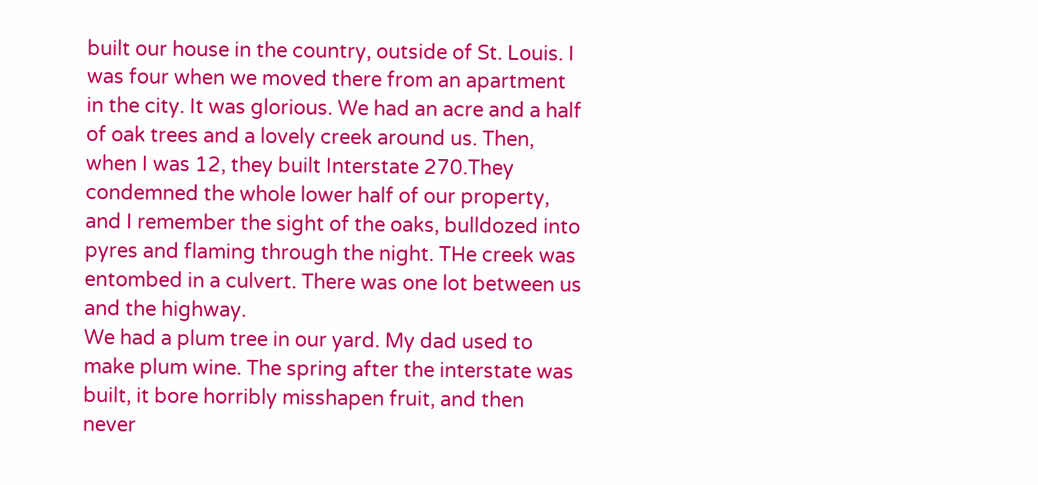built our house in the country, outside of St. Louis. I was four when we moved there from an apartment in the city. It was glorious. We had an acre and a half of oak trees and a lovely creek around us. Then, when I was 12, they built Interstate 270.They condemned the whole lower half of our property, and I remember the sight of the oaks, bulldozed into pyres and flaming through the night. THe creek was entombed in a culvert. There was one lot between us and the highway.
We had a plum tree in our yard. My dad used to make plum wine. The spring after the interstate was built, it bore horribly misshapen fruit, and then never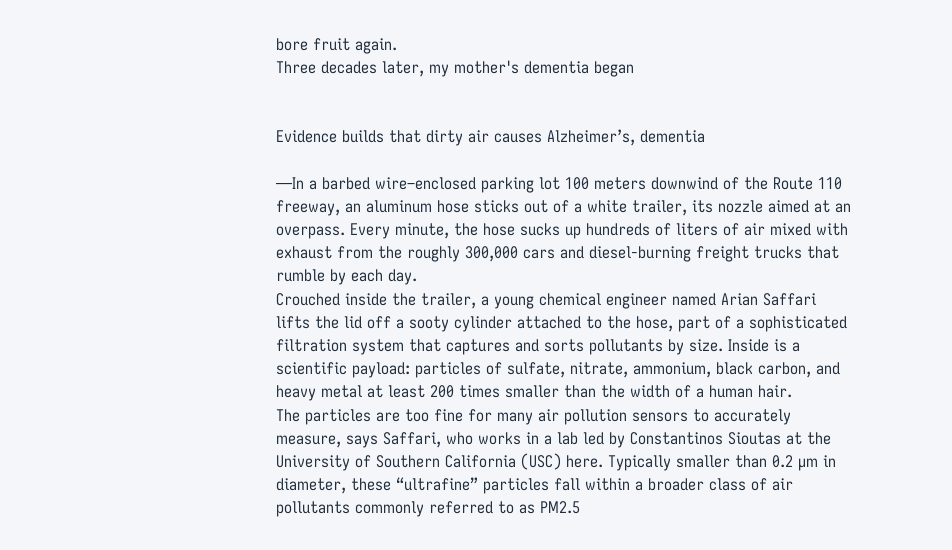bore fruit again.
Three decades later, my mother's dementia began


Evidence builds that dirty air causes Alzheimer’s, dementia

—In a barbed wire–enclosed parking lot 100 meters downwind of the Route 110 freeway, an aluminum hose sticks out of a white trailer, its nozzle aimed at an overpass. Every minute, the hose sucks up hundreds of liters of air mixed with exhaust from the roughly 300,000 cars and diesel-burning freight trucks that rumble by each day.
Crouched inside the trailer, a young chemical engineer named Arian Saffari lifts the lid off a sooty cylinder attached to the hose, part of a sophisticated filtration system that captures and sorts pollutants by size. Inside is a scientific payload: particles of sulfate, nitrate, ammonium, black carbon, and heavy metal at least 200 times smaller than the width of a human hair.
The particles are too fine for many air pollution sensors to accurately measure, says Saffari, who works in a lab led by Constantinos Sioutas at the University of Southern California (USC) here. Typically smaller than 0.2 µm in diameter, these “ultrafine” particles fall within a broader class of air pollutants commonly referred to as PM2.5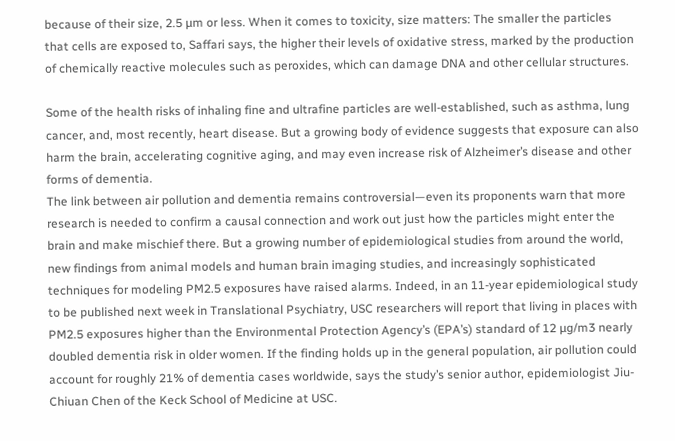because of their size, 2.5 µm or less. When it comes to toxicity, size matters: The smaller the particles that cells are exposed to, Saffari says, the higher their levels of oxidative stress, marked by the production of chemically reactive molecules such as peroxides, which can damage DNA and other cellular structures.

Some of the health risks of inhaling fine and ultrafine particles are well-established, such as asthma, lung cancer, and, most recently, heart disease. But a growing body of evidence suggests that exposure can also harm the brain, accelerating cognitive aging, and may even increase risk of Alzheimer’s disease and other forms of dementia.
The link between air pollution and dementia remains controversial—even its proponents warn that more research is needed to confirm a causal connection and work out just how the particles might enter the brain and make mischief there. But a growing number of epidemiological studies from around the world, new findings from animal models and human brain imaging studies, and increasingly sophisticated techniques for modeling PM2.5 exposures have raised alarms. Indeed, in an 11-year epidemiological study to be published next week in Translational Psychiatry, USC researchers will report that living in places with PM2.5 exposures higher than the Environmental Protection Agency’s (EPA’s) standard of 12 µg/m3 nearly doubled dementia risk in older women. If the finding holds up in the general population, air pollution could account for roughly 21% of dementia cases worldwide, says the study’s senior author, epidemiologist Jiu-Chiuan Chen of the Keck School of Medicine at USC.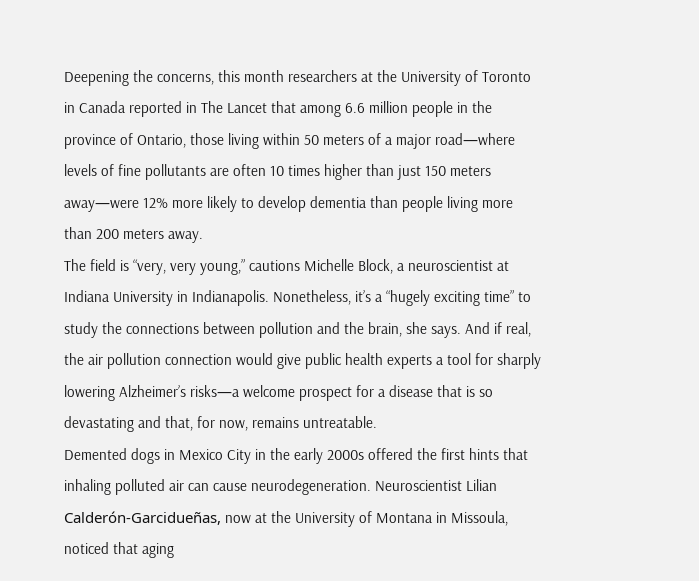Deepening the concerns, this month researchers at the University of Toronto in Canada reported in The Lancet that among 6.6 million people in the province of Ontario, those living within 50 meters of a major road—where levels of fine pollutants are often 10 times higher than just 150 meters away—were 12% more likely to develop dementia than people living more than 200 meters away.
The field is “very, very young,” cautions Michelle Block, a neuroscientist at Indiana University in Indianapolis. Nonetheless, it’s a “hugely exciting time” to study the connections between pollution and the brain, she says. And if real, the air pollution connection would give public health experts a tool for sharply lowering Alzheimer’s risks—a welcome prospect for a disease that is so devastating and that, for now, remains untreatable.
Demented dogs in Mexico City in the early 2000s offered the first hints that inhaling polluted air can cause neurodegeneration. Neuroscientist Lilian Calderón-Garcidueñas, now at the University of Montana in Missoula, noticed that aging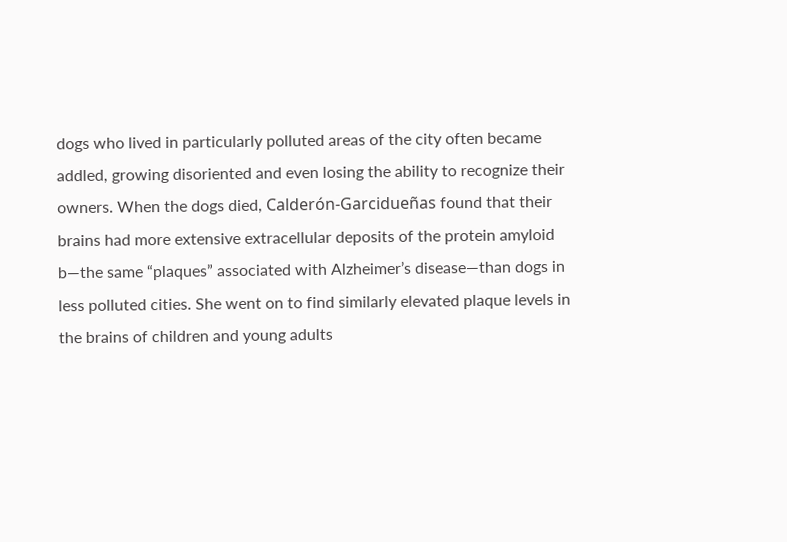dogs who lived in particularly polluted areas of the city often became addled, growing disoriented and even losing the ability to recognize their owners. When the dogs died, Calderón-Garcidueñas found that their brains had more extensive extracellular deposits of the protein amyloid b—the same “plaques” associated with Alzheimer’s disease—than dogs in less polluted cities. She went on to find similarly elevated plaque levels in the brains of children and young adults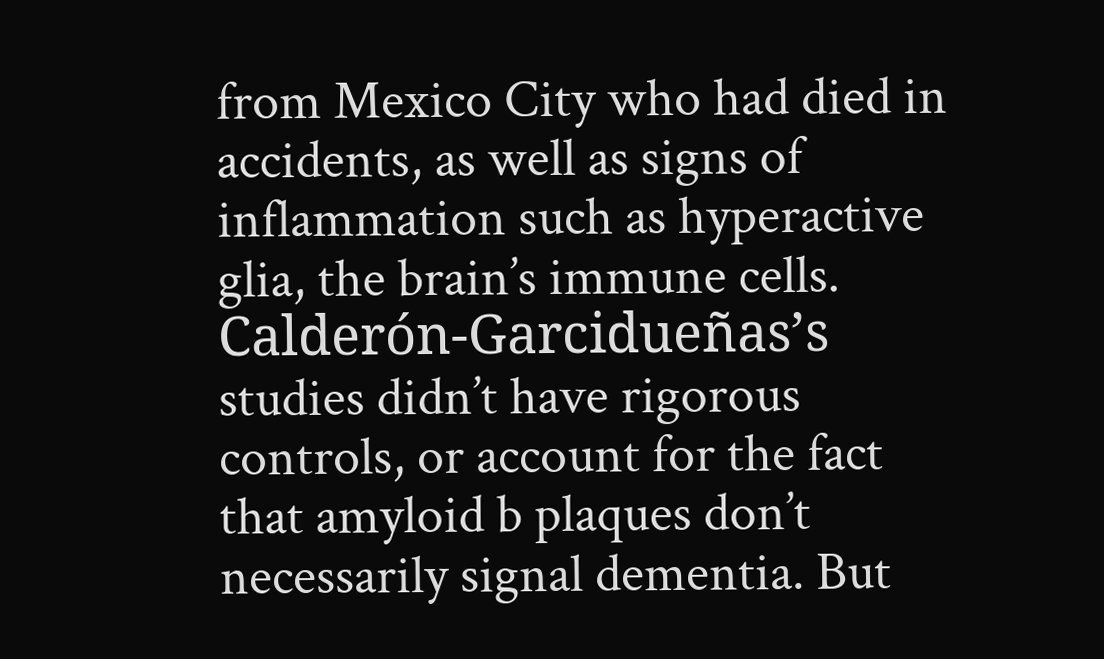from Mexico City who had died in accidents, as well as signs of inflammation such as hyperactive glia, the brain’s immune cells. Calderón-Garcidueñas’s studies didn’t have rigorous controls, or account for the fact that amyloid b plaques don’t necessarily signal dementia. But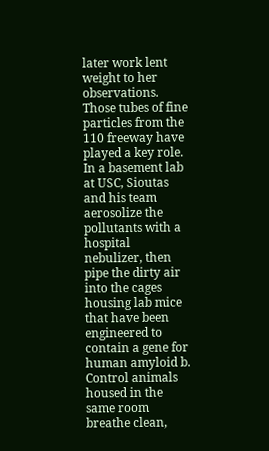later work lent weight to her observations.
Those tubes of fine particles from the 110 freeway have played a key role. In a basement lab at USC, Sioutas and his team aerosolize the pollutants with a hospital nebulizer, then pipe the dirty air into the cages housing lab mice that have been engineered to contain a gene for human amyloid b. Control animals housed in the same room breathe clean,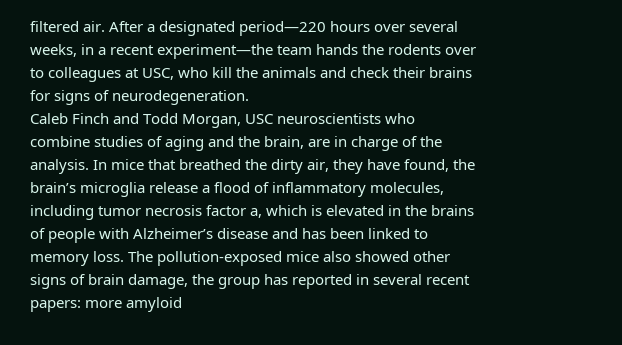filtered air. After a designated period—220 hours over several weeks, in a recent experiment—the team hands the rodents over to colleagues at USC, who kill the animals and check their brains for signs of neurodegeneration.
Caleb Finch and Todd Morgan, USC neuroscientists who combine studies of aging and the brain, are in charge of the analysis. In mice that breathed the dirty air, they have found, the brain’s microglia release a flood of inflammatory molecules, including tumor necrosis factor a, which is elevated in the brains of people with Alzheimer’s disease and has been linked to memory loss. The pollution-exposed mice also showed other signs of brain damage, the group has reported in several recent papers: more amyloid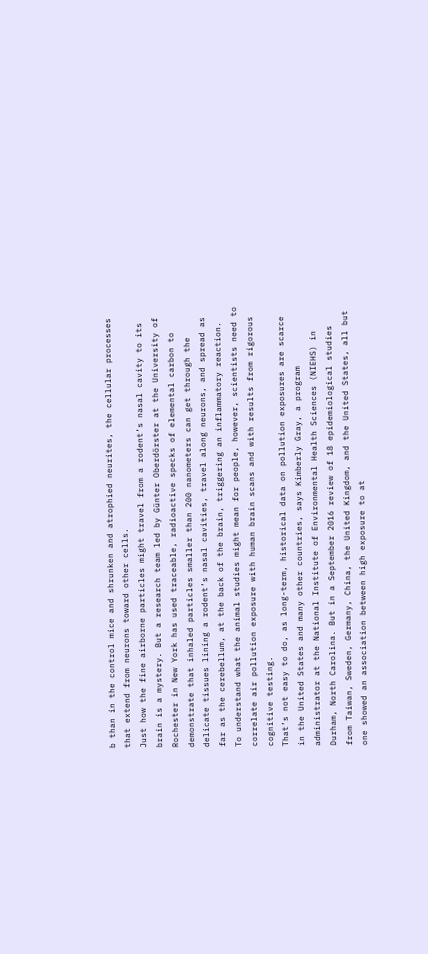b than in the control mice and shrunken and atrophied neurites, the cellular processes that extend from neurons toward other cells.
Just how the fine airborne particles might travel from a rodent’s nasal cavity to its brain is a mystery. But a research team led by Günter Oberdörster at the University of Rochester in New York has used traceable, radioactive specks of elemental carbon to demonstrate that inhaled particles smaller than 200 nanometers can get through the delicate tissues lining a rodent’s nasal cavities, travel along neurons, and spread as far as the cerebellum, at the back of the brain, triggering an inflammatory reaction.
To understand what the animal studies might mean for people, however, scientists need to correlate air pollution exposure with human brain scans and with results from rigorous cognitive testing.
That’s not easy to do, as long-term, historical data on pollution exposures are scarce in the United States and many other countries, says Kimberly Gray, a program administrator at the National Institute of Environmental Health Sciences (NIEHS) in Durham, North Carolina. But in a September 2016 review of 18 epidemiological studies from Taiwan, Sweden, Germany, China, the United Kingdom, and the United States, all but one showed an association between high exposure to at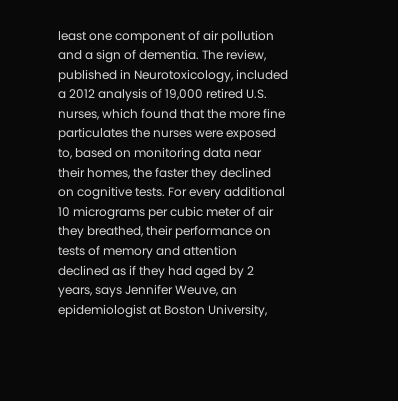least one component of air pollution and a sign of dementia. The review, published in Neurotoxicology, included a 2012 analysis of 19,000 retired U.S. nurses, which found that the more fine particulates the nurses were exposed to, based on monitoring data near their homes, the faster they declined on cognitive tests. For every additional 10 micrograms per cubic meter of air they breathed, their performance on tests of memory and attention declined as if they had aged by 2 years, says Jennifer Weuve, an epidemiologist at Boston University,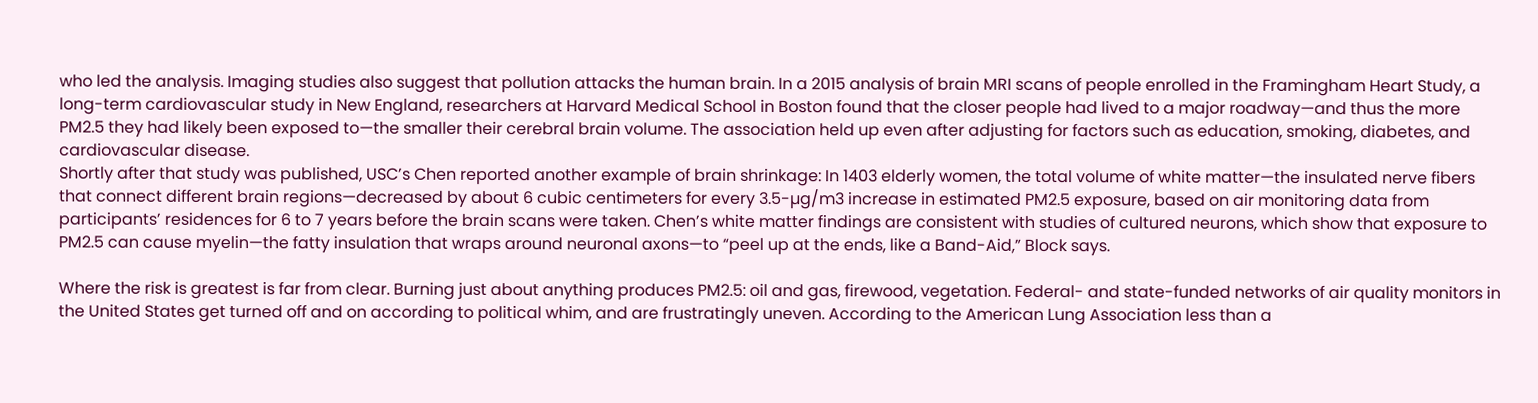who led the analysis. Imaging studies also suggest that pollution attacks the human brain. In a 2015 analysis of brain MRI scans of people enrolled in the Framingham Heart Study, a long-term cardiovascular study in New England, researchers at Harvard Medical School in Boston found that the closer people had lived to a major roadway—and thus the more PM2.5 they had likely been exposed to—the smaller their cerebral brain volume. The association held up even after adjusting for factors such as education, smoking, diabetes, and cardiovascular disease.
Shortly after that study was published, USC’s Chen reported another example of brain shrinkage: In 1403 elderly women, the total volume of white matter—the insulated nerve fibers that connect different brain regions—decreased by about 6 cubic centimeters for every 3.5-µg/m3 increase in estimated PM2.5 exposure, based on air monitoring data from participants’ residences for 6 to 7 years before the brain scans were taken. Chen’s white matter findings are consistent with studies of cultured neurons, which show that exposure to PM2.5 can cause myelin—the fatty insulation that wraps around neuronal axons—to “peel up at the ends, like a Band-Aid,” Block says.

Where the risk is greatest is far from clear. Burning just about anything produces PM2.5: oil and gas, firewood, vegetation. Federal- and state-funded networks of air quality monitors in the United States get turned off and on according to political whim, and are frustratingly uneven. According to the American Lung Association less than a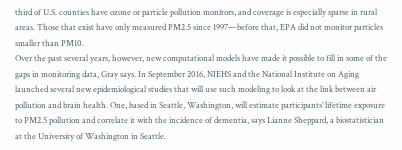third of U.S. counties have ozone or particle pollution monitors, and coverage is especially sparse in rural areas. Those that exist have only measured PM2.5 since 1997—before that, EPA did not monitor particles smaller than PM10.
Over the past several years, however, new computational models have made it possible to fill in some of the gaps in monitoring data, Gray says. In September 2016, NIEHS and the National Institute on Aging launched several new epidemiological studies that will use such modeling to look at the link between air pollution and brain health. One, based in Seattle, Washington, will estimate participants’ lifetime exposure to PM2.5 pollution and correlate it with the incidence of dementia, says Lianne Sheppard, a biostatistician at the University of Washington in Seattle.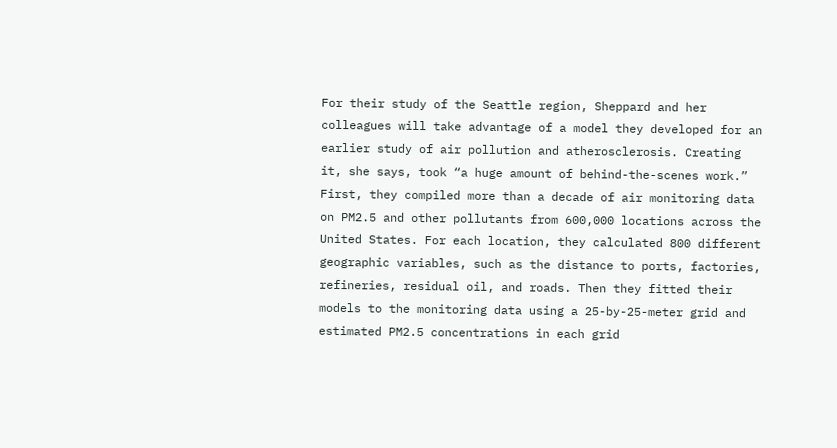For their study of the Seattle region, Sheppard and her colleagues will take advantage of a model they developed for an earlier study of air pollution and atherosclerosis. Creating it, she says, took “a huge amount of behind-the-scenes work.” First, they compiled more than a decade of air monitoring data on PM2.5 and other pollutants from 600,000 locations across the United States. For each location, they calculated 800 different geographic variables, such as the distance to ports, factories, refineries, residual oil, and roads. Then they fitted their models to the monitoring data using a 25-by-25-meter grid and estimated PM2.5 concentrations in each grid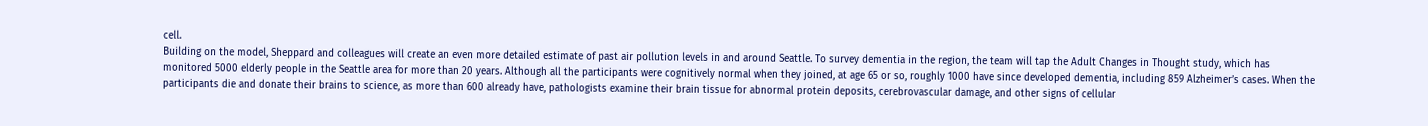cell.
Building on the model, Sheppard and colleagues will create an even more detailed estimate of past air pollution levels in and around Seattle. To survey dementia in the region, the team will tap the Adult Changes in Thought study, which has monitored 5000 elderly people in the Seattle area for more than 20 years. Although all the participants were cognitively normal when they joined, at age 65 or so, roughly 1000 have since developed dementia, including 859 Alzheimer’s cases. When the participants die and donate their brains to science, as more than 600 already have, pathologists examine their brain tissue for abnormal protein deposits, cerebrovascular damage, and other signs of cellular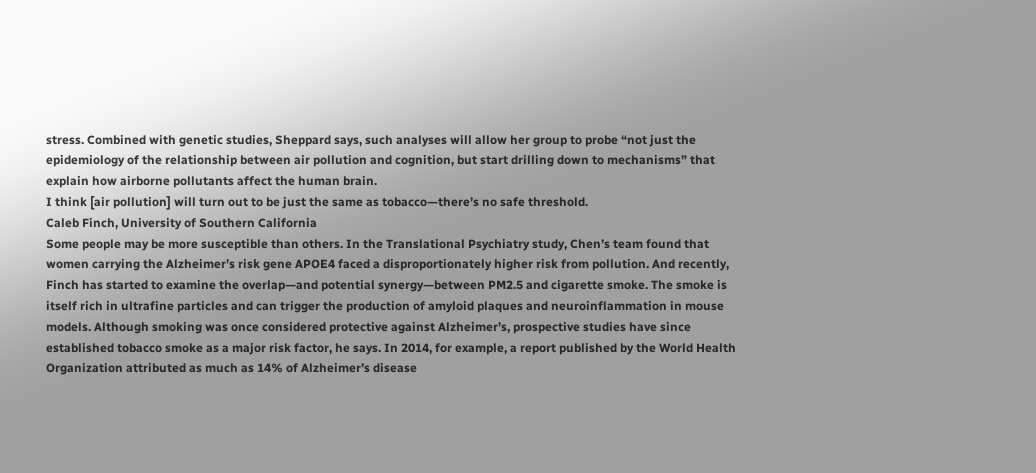stress. Combined with genetic studies, Sheppard says, such analyses will allow her group to probe “not just the epidemiology of the relationship between air pollution and cognition, but start drilling down to mechanisms” that explain how airborne pollutants affect the human brain.
I think [air pollution] will turn out to be just the same as tobacco—there’s no safe threshold.
Caleb Finch, University of Southern California
Some people may be more susceptible than others. In the Translational Psychiatry study, Chen’s team found that women carrying the Alzheimer’s risk gene APOE4 faced a disproportionately higher risk from pollution. And recently, Finch has started to examine the overlap—and potential synergy—between PM2.5 and cigarette smoke. The smoke is itself rich in ultrafine particles and can trigger the production of amyloid plaques and neuroinflammation in mouse models. Although smoking was once considered protective against Alzheimer’s, prospective studies have since established tobacco smoke as a major risk factor, he says. In 2014, for example, a report published by the World Health Organization attributed as much as 14% of Alzheimer’s disease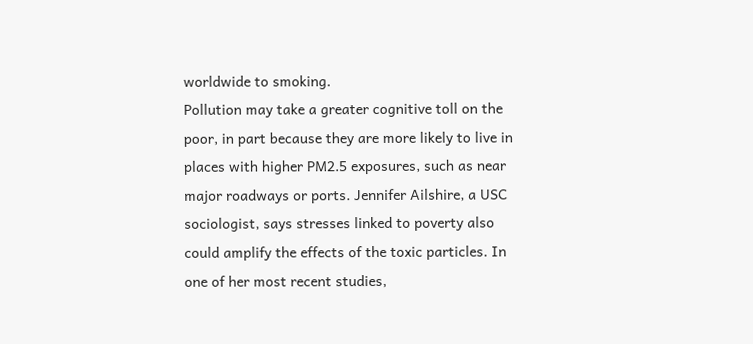worldwide to smoking.
Pollution may take a greater cognitive toll on the poor, in part because they are more likely to live in places with higher PM2.5 exposures, such as near major roadways or ports. Jennifer Ailshire, a USC sociologist, says stresses linked to poverty also could amplify the effects of the toxic particles. In one of her most recent studies,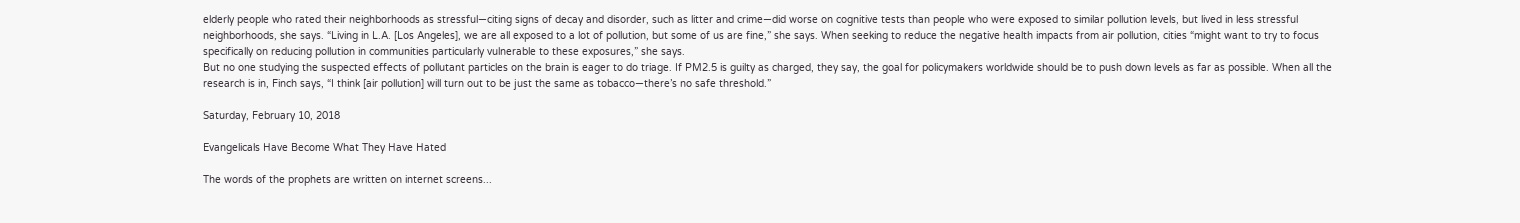elderly people who rated their neighborhoods as stressful—citing signs of decay and disorder, such as litter and crime—did worse on cognitive tests than people who were exposed to similar pollution levels, but lived in less stressful neighborhoods, she says. “Living in L.A. [Los Angeles], we are all exposed to a lot of pollution, but some of us are fine,” she says. When seeking to reduce the negative health impacts from air pollution, cities “might want to try to focus specifically on reducing pollution in communities particularly vulnerable to these exposures,” she says.
But no one studying the suspected effects of pollutant particles on the brain is eager to do triage. If PM2.5 is guilty as charged, they say, the goal for policymakers worldwide should be to push down levels as far as possible. When all the research is in, Finch says, “I think [air pollution] will turn out to be just the same as tobacco—there’s no safe threshold.”

Saturday, February 10, 2018

Evangelicals Have Become What They Have Hated

The words of the prophets are written on internet screens...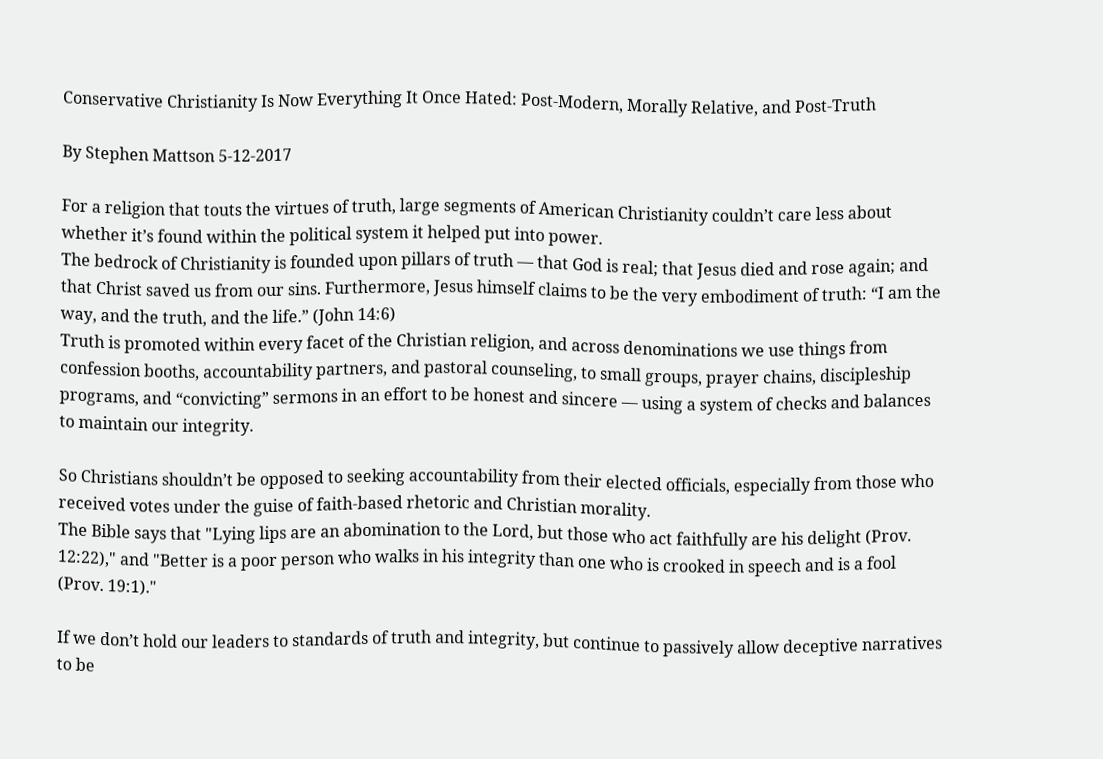Conservative Christianity Is Now Everything It Once Hated: Post-Modern, Morally Relative, and Post-Truth

By Stephen Mattson 5-12-2017

For a religion that touts the virtues of truth, large segments of American Christianity couldn’t care less about whether it’s found within the political system it helped put into power.
The bedrock of Christianity is founded upon pillars of truth — that God is real; that Jesus died and rose again; and that Christ saved us from our sins. Furthermore, Jesus himself claims to be the very embodiment of truth: “I am the way, and the truth, and the life.” (John 14:6)
Truth is promoted within every facet of the Christian religion, and across denominations we use things from confession booths, accountability partners, and pastoral counseling, to small groups, prayer chains, discipleship programs, and “convicting” sermons in an effort to be honest and sincere — using a system of checks and balances to maintain our integrity.

So Christians shouldn’t be opposed to seeking accountability from their elected officials, especially from those who received votes under the guise of faith-based rhetoric and Christian morality.
The Bible says that "Lying lips are an abomination to the Lord, but those who act faithfully are his delight (Prov. 12:22)," and "Better is a poor person who walks in his integrity than one who is crooked in speech and is a fool (Prov. 19:1)."

If we don’t hold our leaders to standards of truth and integrity, but continue to passively allow deceptive narratives to be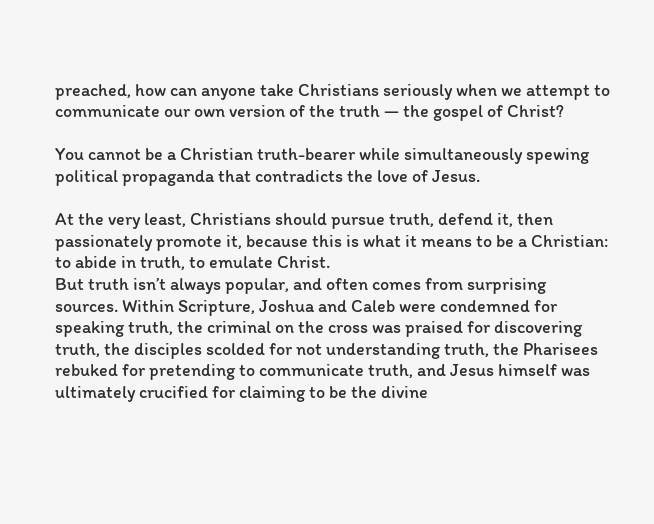preached, how can anyone take Christians seriously when we attempt to communicate our own version of the truth — the gospel of Christ?

You cannot be a Christian truth-bearer while simultaneously spewing political propaganda that contradicts the love of Jesus.

At the very least, Christians should pursue truth, defend it, then passionately promote it, because this is what it means to be a Christian: to abide in truth, to emulate Christ.
But truth isn’t always popular, and often comes from surprising sources. Within Scripture, Joshua and Caleb were condemned for speaking truth, the criminal on the cross was praised for discovering truth, the disciples scolded for not understanding truth, the Pharisees rebuked for pretending to communicate truth, and Jesus himself was ultimately crucified for claiming to be the divine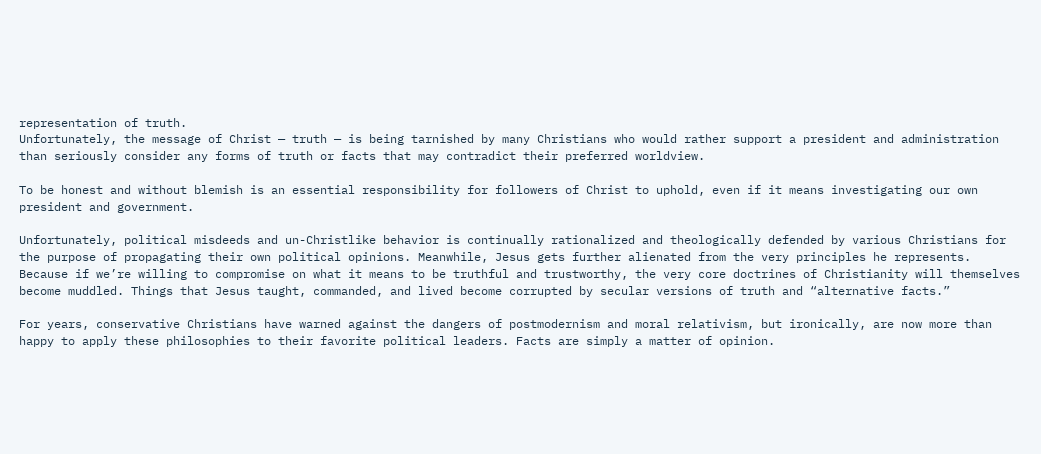representation of truth.
Unfortunately, the message of Christ — truth — is being tarnished by many Christians who would rather support a president and administration than seriously consider any forms of truth or facts that may contradict their preferred worldview.

To be honest and without blemish is an essential responsibility for followers of Christ to uphold, even if it means investigating our own president and government.

Unfortunately, political misdeeds and un-Christlike behavior is continually rationalized and theologically defended by various Christians for the purpose of propagating their own political opinions. Meanwhile, Jesus gets further alienated from the very principles he represents.
Because if we’re willing to compromise on what it means to be truthful and trustworthy, the very core doctrines of Christianity will themselves become muddled. Things that Jesus taught, commanded, and lived become corrupted by secular versions of truth and “alternative facts.”

For years, conservative Christians have warned against the dangers of postmodernism and moral relativism, but ironically, are now more than happy to apply these philosophies to their favorite political leaders. Facts are simply a matter of opinion.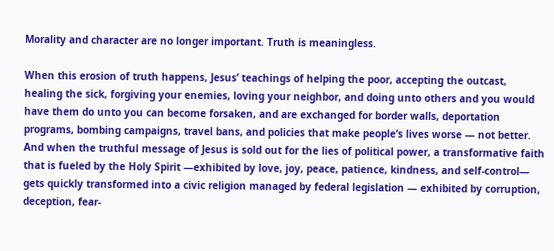Morality and character are no longer important. Truth is meaningless.

When this erosion of truth happens, Jesus’ teachings of helping the poor, accepting the outcast, healing the sick, forgiving your enemies, loving your neighbor, and doing unto others and you would have them do unto you can become forsaken, and are exchanged for border walls, deportation programs, bombing campaigns, travel bans, and policies that make people’s lives worse — not better.
And when the truthful message of Jesus is sold out for the lies of political power, a transformative faith that is fueled by the Holy Spirit —exhibited by love, joy, peace, patience, kindness, and self-control— gets quickly transformed into a civic religion managed by federal legislation — exhibited by corruption, deception, fear-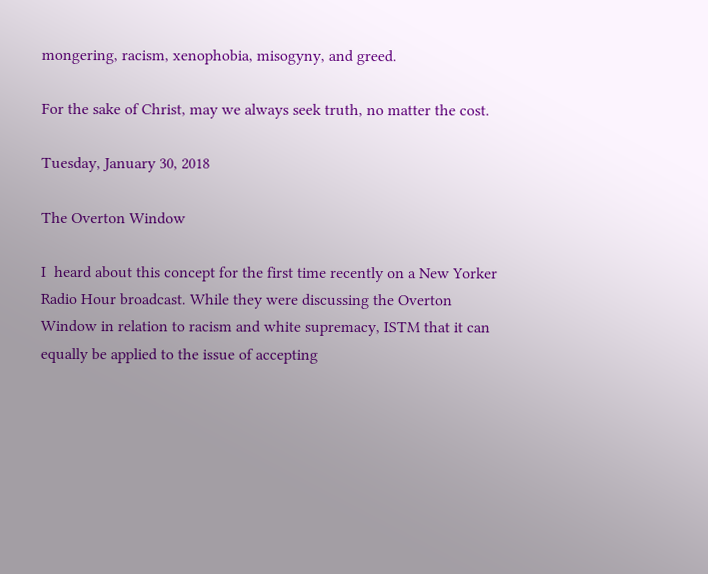mongering, racism, xenophobia, misogyny, and greed.

For the sake of Christ, may we always seek truth, no matter the cost.

Tuesday, January 30, 2018

The Overton Window

I  heard about this concept for the first time recently on a New Yorker Radio Hour broadcast. While they were discussing the Overton Window in relation to racism and white supremacy, ISTM that it can equally be applied to the issue of accepting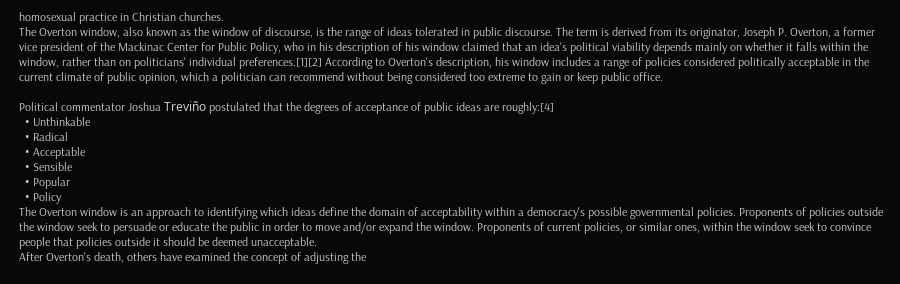homosexual practice in Christian churches.
The Overton window, also known as the window of discourse, is the range of ideas tolerated in public discourse. The term is derived from its originator, Joseph P. Overton, a former vice president of the Mackinac Center for Public Policy, who in his description of his window claimed that an idea's political viability depends mainly on whether it falls within the window, rather than on politicians' individual preferences.[1][2] According to Overton's description, his window includes a range of policies considered politically acceptable in the current climate of public opinion, which a politician can recommend without being considered too extreme to gain or keep public office.

Political commentator Joshua Treviño postulated that the degrees of acceptance of public ideas are roughly:[4]
  • Unthinkable
  • Radical
  • Acceptable
  • Sensible
  • Popular
  • Policy
The Overton window is an approach to identifying which ideas define the domain of acceptability within a democracy's possible governmental policies. Proponents of policies outside the window seek to persuade or educate the public in order to move and/or expand the window. Proponents of current policies, or similar ones, within the window seek to convince people that policies outside it should be deemed unacceptable.
After Overton's death, others have examined the concept of adjusting the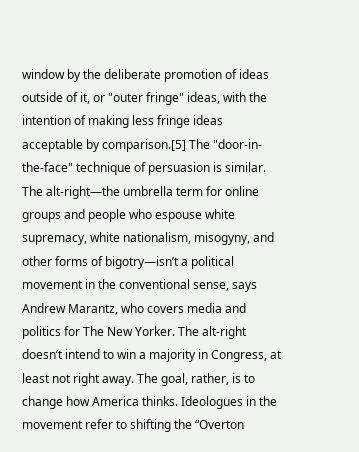window by the deliberate promotion of ideas outside of it, or "outer fringe" ideas, with the intention of making less fringe ideas acceptable by comparison.[5] The "door-in-the-face" technique of persuasion is similar.
The alt-right—the umbrella term for online groups and people who espouse white supremacy, white nationalism, misogyny, and other forms of bigotry—isn’t a political movement in the conventional sense, says Andrew Marantz, who covers media and politics for The New Yorker. The alt-right doesn’t intend to win a majority in Congress, at least not right away. The goal, rather, is to change how America thinks. Ideologues in the movement refer to shifting the “Overton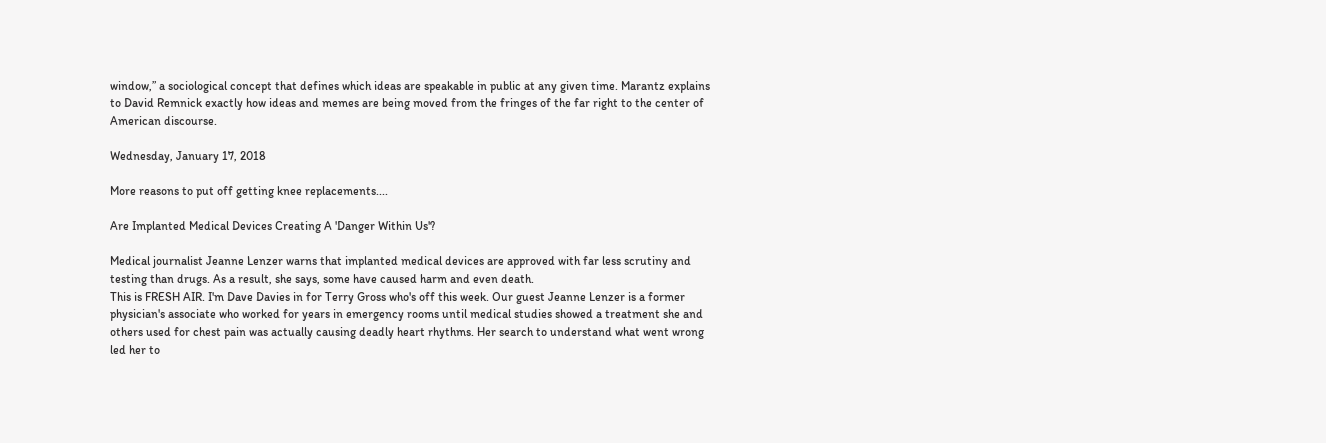window,” a sociological concept that defines which ideas are speakable in public at any given time. Marantz explains to David Remnick exactly how ideas and memes are being moved from the fringes of the far right to the center of American discourse.

Wednesday, January 17, 2018

More reasons to put off getting knee replacements....

Are Implanted Medical Devices Creating A 'Danger Within Us'?

Medical journalist Jeanne Lenzer warns that implanted medical devices are approved with far less scrutiny and testing than drugs. As a result, she says, some have caused harm and even death.
This is FRESH AIR. I'm Dave Davies in for Terry Gross who's off this week. Our guest Jeanne Lenzer is a former physician's associate who worked for years in emergency rooms until medical studies showed a treatment she and others used for chest pain was actually causing deadly heart rhythms. Her search to understand what went wrong led her to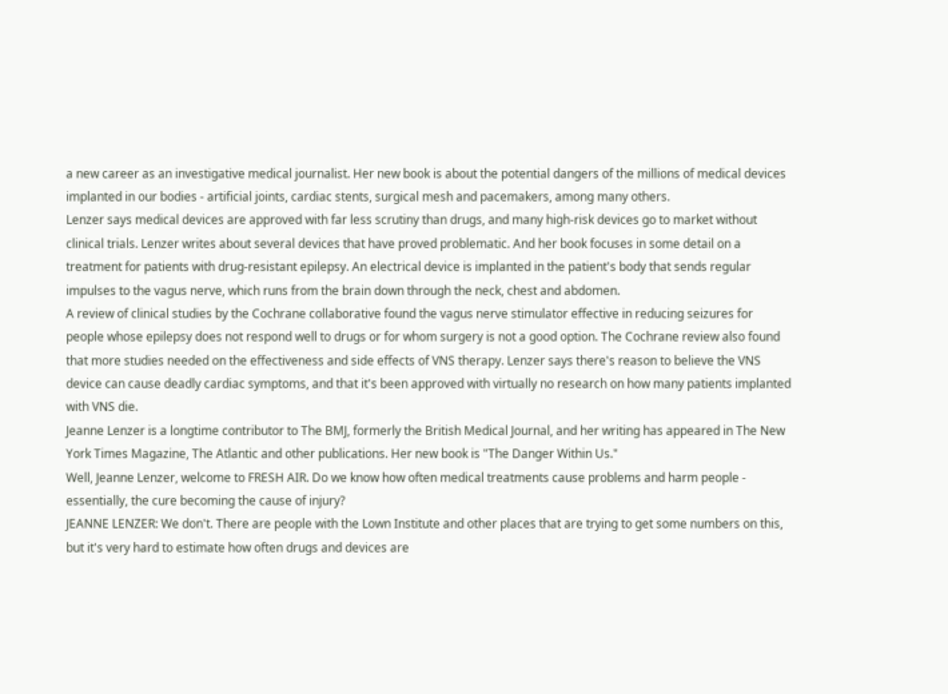a new career as an investigative medical journalist. Her new book is about the potential dangers of the millions of medical devices implanted in our bodies - artificial joints, cardiac stents, surgical mesh and pacemakers, among many others.
Lenzer says medical devices are approved with far less scrutiny than drugs, and many high-risk devices go to market without clinical trials. Lenzer writes about several devices that have proved problematic. And her book focuses in some detail on a treatment for patients with drug-resistant epilepsy. An electrical device is implanted in the patient's body that sends regular impulses to the vagus nerve, which runs from the brain down through the neck, chest and abdomen.
A review of clinical studies by the Cochrane collaborative found the vagus nerve stimulator effective in reducing seizures for people whose epilepsy does not respond well to drugs or for whom surgery is not a good option. The Cochrane review also found that more studies needed on the effectiveness and side effects of VNS therapy. Lenzer says there's reason to believe the VNS device can cause deadly cardiac symptoms, and that it's been approved with virtually no research on how many patients implanted with VNS die.
Jeanne Lenzer is a longtime contributor to The BMJ, formerly the British Medical Journal, and her writing has appeared in The New York Times Magazine, The Atlantic and other publications. Her new book is "The Danger Within Us."
Well, Jeanne Lenzer, welcome to FRESH AIR. Do we know how often medical treatments cause problems and harm people - essentially, the cure becoming the cause of injury?
JEANNE LENZER: We don't. There are people with the Lown Institute and other places that are trying to get some numbers on this, but it's very hard to estimate how often drugs and devices are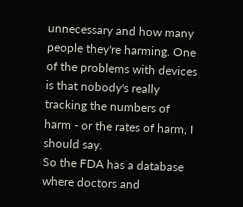unnecessary and how many people they're harming. One of the problems with devices is that nobody's really tracking the numbers of harm - or the rates of harm, I should say.
So the FDA has a database where doctors and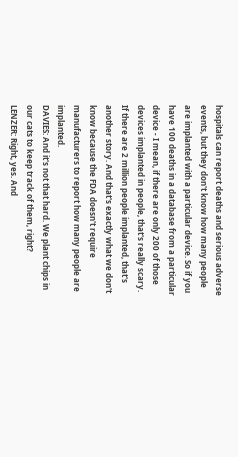hospitals can report deaths and serious adverse events, but they don't know how many people are implanted with a particular device. So if you have 100 deaths in a database from a particular device - I mean, if there are only 200 of those devices implanted in people, that's really scary. If there are 2 million people implanted, that's another story. And that's exactly what we don't know because the FDA doesn't require manufacturers to report how many people are implanted.
DAVIES: And it's not that hard. We plant chips in our cats to keep track of them, right?
LENZER: Right, yes. And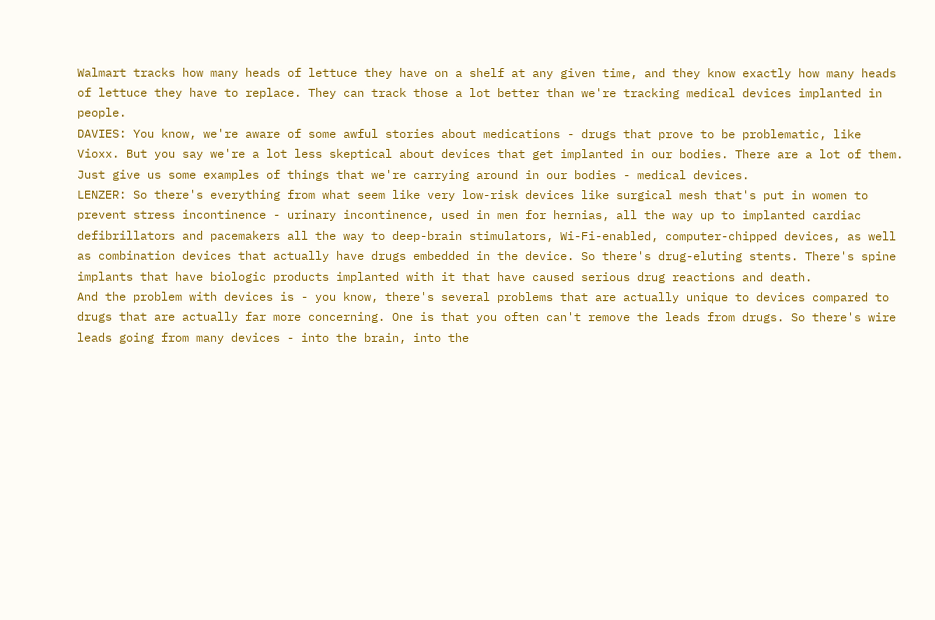Walmart tracks how many heads of lettuce they have on a shelf at any given time, and they know exactly how many heads of lettuce they have to replace. They can track those a lot better than we're tracking medical devices implanted in people.
DAVIES: You know, we're aware of some awful stories about medications - drugs that prove to be problematic, like Vioxx. But you say we're a lot less skeptical about devices that get implanted in our bodies. There are a lot of them. Just give us some examples of things that we're carrying around in our bodies - medical devices.
LENZER: So there's everything from what seem like very low-risk devices like surgical mesh that's put in women to prevent stress incontinence - urinary incontinence, used in men for hernias, all the way up to implanted cardiac defibrillators and pacemakers all the way to deep-brain stimulators, Wi-Fi-enabled, computer-chipped devices, as well as combination devices that actually have drugs embedded in the device. So there's drug-eluting stents. There's spine implants that have biologic products implanted with it that have caused serious drug reactions and death.
And the problem with devices is - you know, there's several problems that are actually unique to devices compared to drugs that are actually far more concerning. One is that you often can't remove the leads from drugs. So there's wire leads going from many devices - into the brain, into the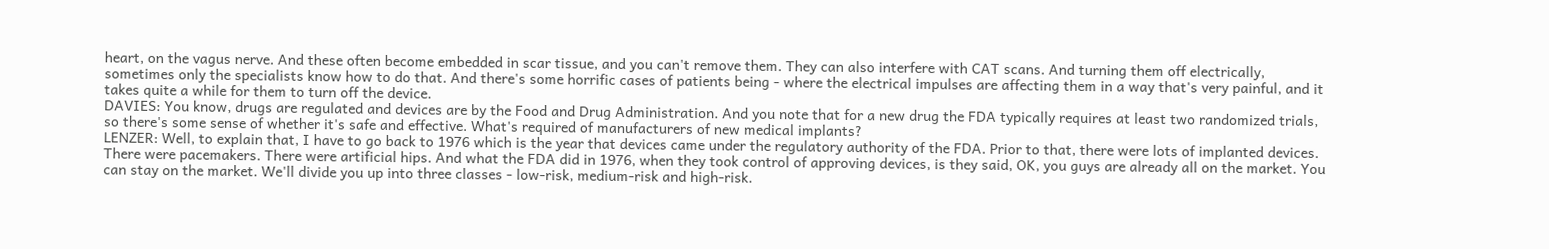heart, on the vagus nerve. And these often become embedded in scar tissue, and you can't remove them. They can also interfere with CAT scans. And turning them off electrically, sometimes only the specialists know how to do that. And there's some horrific cases of patients being - where the electrical impulses are affecting them in a way that's very painful, and it takes quite a while for them to turn off the device.
DAVIES: You know, drugs are regulated and devices are by the Food and Drug Administration. And you note that for a new drug the FDA typically requires at least two randomized trials, so there's some sense of whether it's safe and effective. What's required of manufacturers of new medical implants?
LENZER: Well, to explain that, I have to go back to 1976 which is the year that devices came under the regulatory authority of the FDA. Prior to that, there were lots of implanted devices. There were pacemakers. There were artificial hips. And what the FDA did in 1976, when they took control of approving devices, is they said, OK, you guys are already all on the market. You can stay on the market. We'll divide you up into three classes - low-risk, medium-risk and high-risk.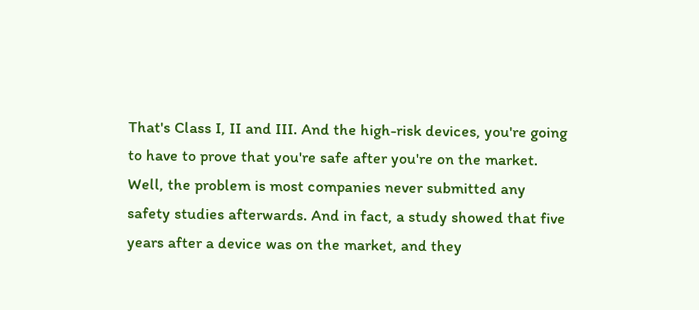That's Class I, II and III. And the high-risk devices, you're going to have to prove that you're safe after you're on the market. Well, the problem is most companies never submitted any safety studies afterwards. And in fact, a study showed that five years after a device was on the market, and they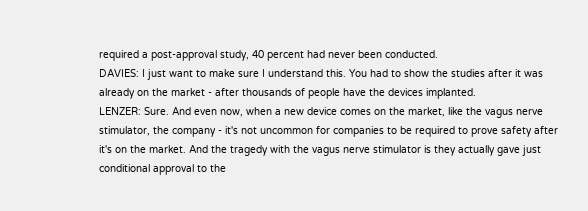required a post-approval study, 40 percent had never been conducted.
DAVIES: I just want to make sure I understand this. You had to show the studies after it was already on the market - after thousands of people have the devices implanted.
LENZER: Sure. And even now, when a new device comes on the market, like the vagus nerve stimulator, the company - it's not uncommon for companies to be required to prove safety after it's on the market. And the tragedy with the vagus nerve stimulator is they actually gave just conditional approval to the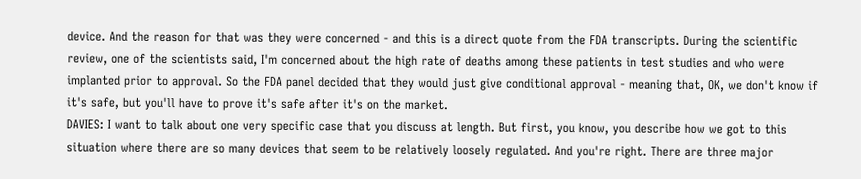device. And the reason for that was they were concerned - and this is a direct quote from the FDA transcripts. During the scientific review, one of the scientists said, I'm concerned about the high rate of deaths among these patients in test studies and who were implanted prior to approval. So the FDA panel decided that they would just give conditional approval - meaning that, OK, we don't know if it's safe, but you'll have to prove it's safe after it's on the market.
DAVIES: I want to talk about one very specific case that you discuss at length. But first, you know, you describe how we got to this situation where there are so many devices that seem to be relatively loosely regulated. And you're right. There are three major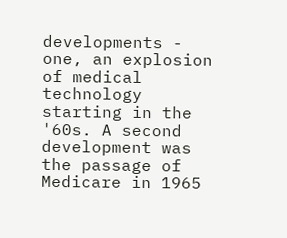developments - one, an explosion of medical technology starting in the '60s. A second development was the passage of Medicare in 1965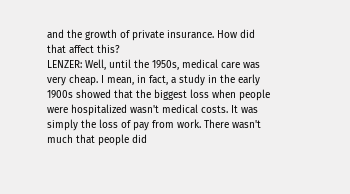and the growth of private insurance. How did that affect this?
LENZER: Well, until the 1950s, medical care was very cheap. I mean, in fact, a study in the early 1900s showed that the biggest loss when people were hospitalized wasn't medical costs. It was simply the loss of pay from work. There wasn't much that people did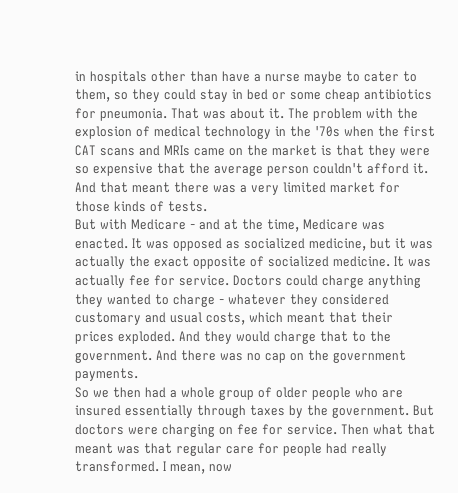in hospitals other than have a nurse maybe to cater to them, so they could stay in bed or some cheap antibiotics for pneumonia. That was about it. The problem with the explosion of medical technology in the '70s when the first CAT scans and MRIs came on the market is that they were so expensive that the average person couldn't afford it. And that meant there was a very limited market for those kinds of tests.
But with Medicare - and at the time, Medicare was enacted. It was opposed as socialized medicine, but it was actually the exact opposite of socialized medicine. It was actually fee for service. Doctors could charge anything they wanted to charge - whatever they considered customary and usual costs, which meant that their prices exploded. And they would charge that to the government. And there was no cap on the government payments.
So we then had a whole group of older people who are insured essentially through taxes by the government. But doctors were charging on fee for service. Then what that meant was that regular care for people had really transformed. I mean, now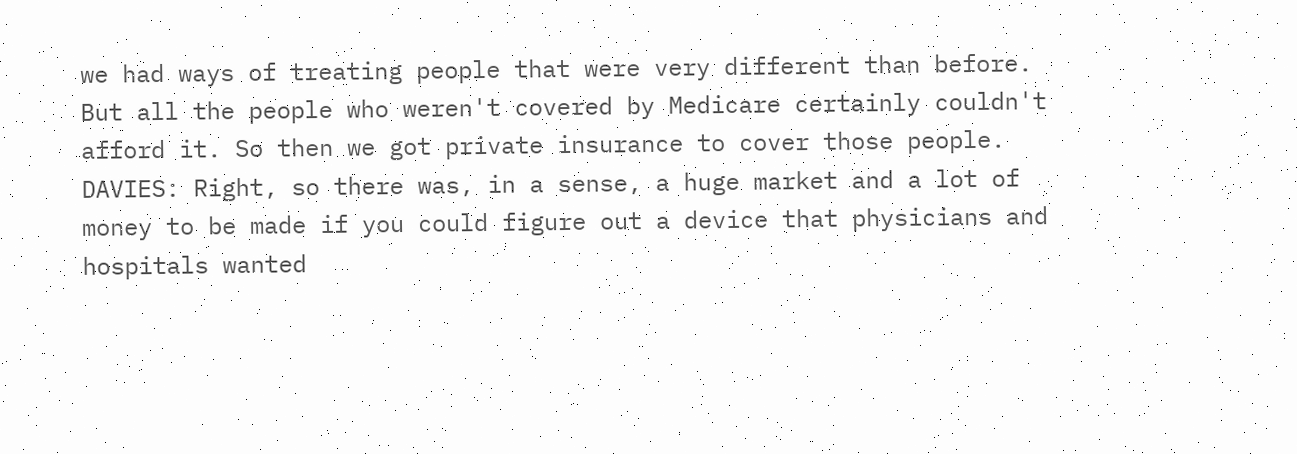we had ways of treating people that were very different than before. But all the people who weren't covered by Medicare certainly couldn't afford it. So then we got private insurance to cover those people.
DAVIES: Right, so there was, in a sense, a huge market and a lot of money to be made if you could figure out a device that physicians and hospitals wanted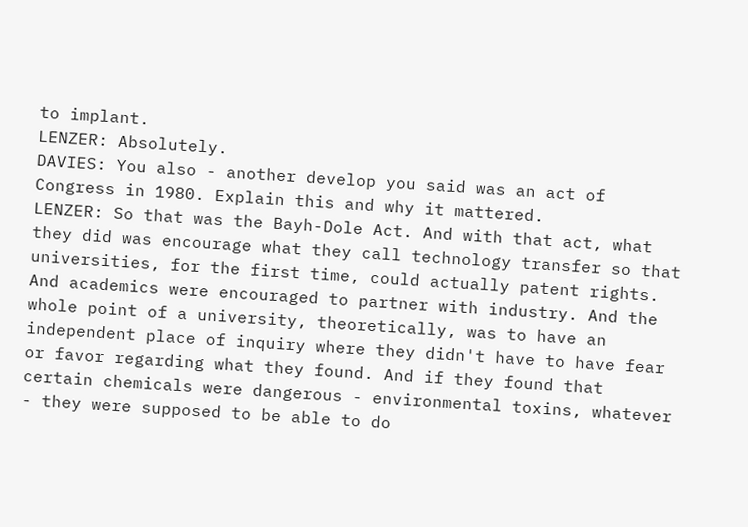to implant.
LENZER: Absolutely.
DAVIES: You also - another develop you said was an act of Congress in 1980. Explain this and why it mattered.
LENZER: So that was the Bayh-Dole Act. And with that act, what they did was encourage what they call technology transfer so that universities, for the first time, could actually patent rights. And academics were encouraged to partner with industry. And the whole point of a university, theoretically, was to have an independent place of inquiry where they didn't have to have fear or favor regarding what they found. And if they found that certain chemicals were dangerous - environmental toxins, whatever - they were supposed to be able to do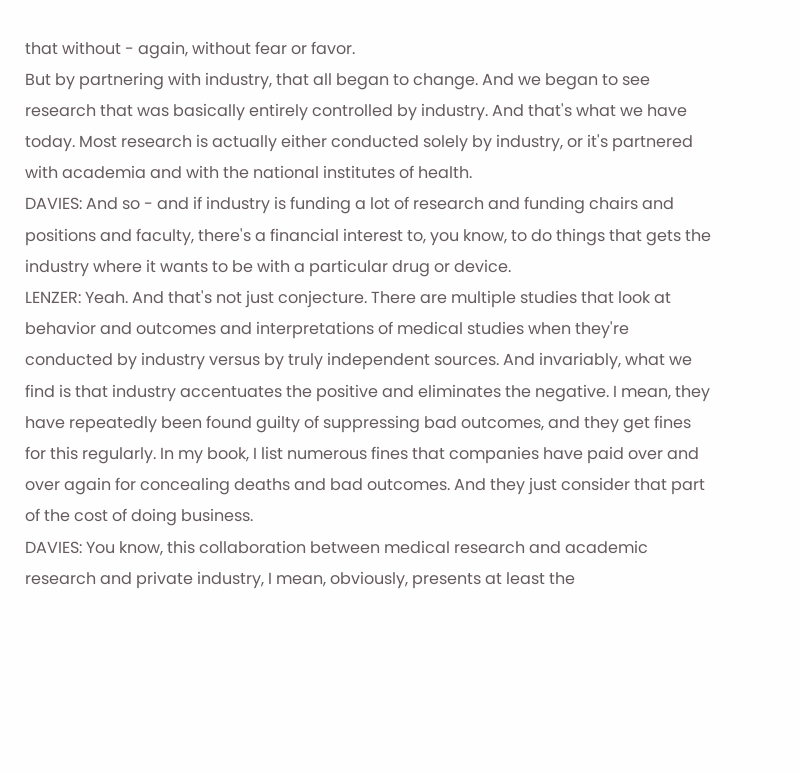that without - again, without fear or favor.
But by partnering with industry, that all began to change. And we began to see research that was basically entirely controlled by industry. And that's what we have today. Most research is actually either conducted solely by industry, or it's partnered with academia and with the national institutes of health.
DAVIES: And so - and if industry is funding a lot of research and funding chairs and positions and faculty, there's a financial interest to, you know, to do things that gets the industry where it wants to be with a particular drug or device.
LENZER: Yeah. And that's not just conjecture. There are multiple studies that look at behavior and outcomes and interpretations of medical studies when they're conducted by industry versus by truly independent sources. And invariably, what we find is that industry accentuates the positive and eliminates the negative. I mean, they have repeatedly been found guilty of suppressing bad outcomes, and they get fines for this regularly. In my book, I list numerous fines that companies have paid over and over again for concealing deaths and bad outcomes. And they just consider that part of the cost of doing business.
DAVIES: You know, this collaboration between medical research and academic research and private industry, I mean, obviously, presents at least the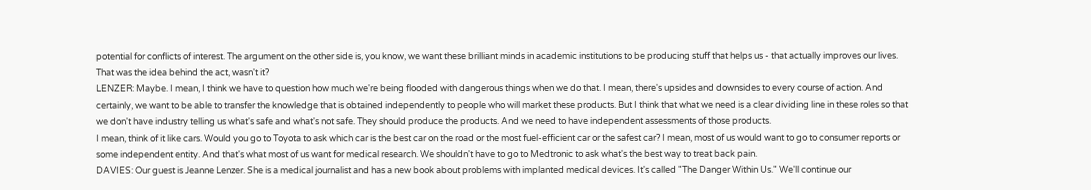potential for conflicts of interest. The argument on the other side is, you know, we want these brilliant minds in academic institutions to be producing stuff that helps us - that actually improves our lives. That was the idea behind the act, wasn't it?
LENZER: Maybe. I mean, I think we have to question how much we're being flooded with dangerous things when we do that. I mean, there's upsides and downsides to every course of action. And certainly, we want to be able to transfer the knowledge that is obtained independently to people who will market these products. But I think that what we need is a clear dividing line in these roles so that we don't have industry telling us what's safe and what's not safe. They should produce the products. And we need to have independent assessments of those products.
I mean, think of it like cars. Would you go to Toyota to ask which car is the best car on the road or the most fuel-efficient car or the safest car? I mean, most of us would want to go to consumer reports or some independent entity. And that's what most of us want for medical research. We shouldn't have to go to Medtronic to ask what's the best way to treat back pain.
DAVIES: Our guest is Jeanne Lenzer. She is a medical journalist and has a new book about problems with implanted medical devices. It's called "The Danger Within Us." We'll continue our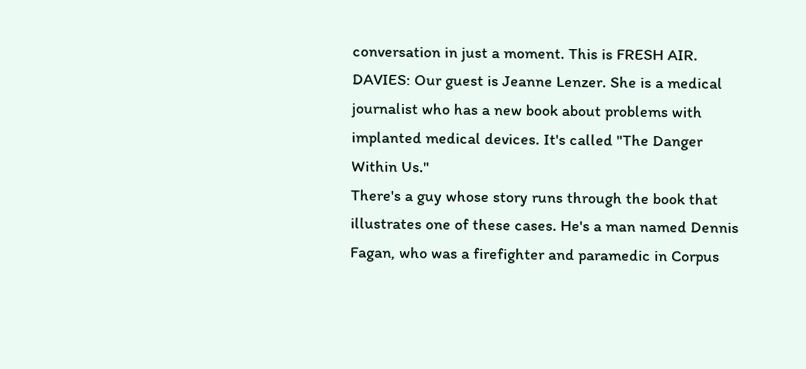conversation in just a moment. This is FRESH AIR.
DAVIES: Our guest is Jeanne Lenzer. She is a medical journalist who has a new book about problems with implanted medical devices. It's called "The Danger Within Us."
There's a guy whose story runs through the book that illustrates one of these cases. He's a man named Dennis Fagan, who was a firefighter and paramedic in Corpus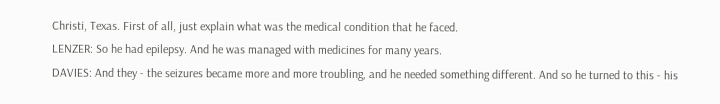Christi, Texas. First of all, just explain what was the medical condition that he faced.
LENZER: So he had epilepsy. And he was managed with medicines for many years.
DAVIES: And they - the seizures became more and more troubling, and he needed something different. And so he turned to this - his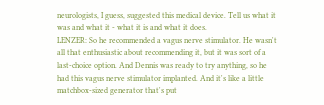neurologists, I guess, suggested this medical device. Tell us what it was and what it - what it is and what it does.
LENZER: So he recommended a vagus nerve stimulator. He wasn't all that enthusiastic about recommending it, but it was sort of a last-choice option. And Dennis was ready to try anything, so he had this vagus nerve stimulator implanted. And it's like a little matchbox-sized generator that's put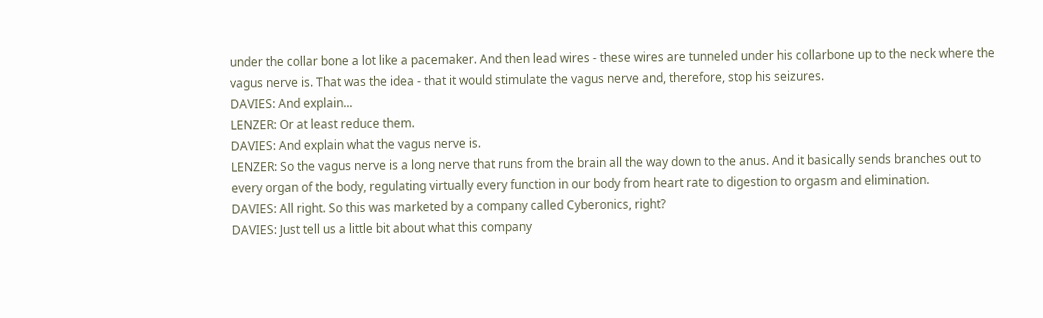under the collar bone a lot like a pacemaker. And then lead wires - these wires are tunneled under his collarbone up to the neck where the vagus nerve is. That was the idea - that it would stimulate the vagus nerve and, therefore, stop his seizures.
DAVIES: And explain...
LENZER: Or at least reduce them.
DAVIES: And explain what the vagus nerve is.
LENZER: So the vagus nerve is a long nerve that runs from the brain all the way down to the anus. And it basically sends branches out to every organ of the body, regulating virtually every function in our body from heart rate to digestion to orgasm and elimination.
DAVIES: All right. So this was marketed by a company called Cyberonics, right?
DAVIES: Just tell us a little bit about what this company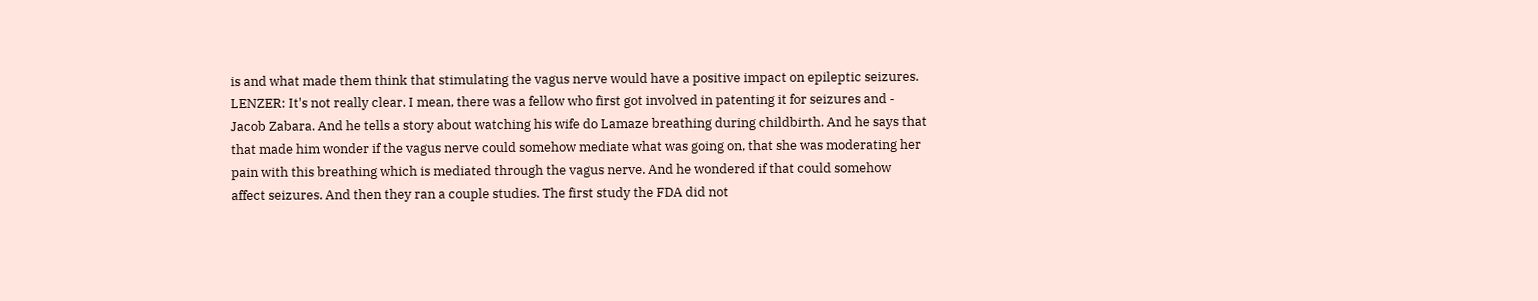is and what made them think that stimulating the vagus nerve would have a positive impact on epileptic seizures.
LENZER: It's not really clear. I mean, there was a fellow who first got involved in patenting it for seizures and - Jacob Zabara. And he tells a story about watching his wife do Lamaze breathing during childbirth. And he says that that made him wonder if the vagus nerve could somehow mediate what was going on, that she was moderating her pain with this breathing which is mediated through the vagus nerve. And he wondered if that could somehow affect seizures. And then they ran a couple studies. The first study the FDA did not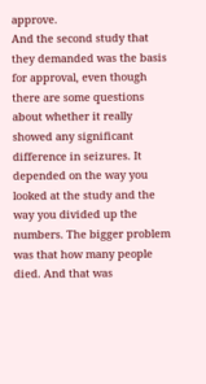approve.
And the second study that they demanded was the basis for approval, even though there are some questions about whether it really showed any significant difference in seizures. It depended on the way you looked at the study and the way you divided up the numbers. The bigger problem was that how many people died. And that was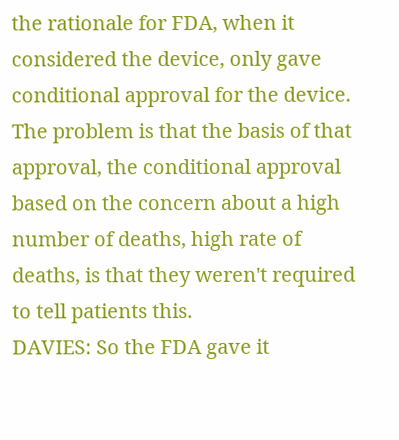the rationale for FDA, when it considered the device, only gave conditional approval for the device. The problem is that the basis of that approval, the conditional approval based on the concern about a high number of deaths, high rate of deaths, is that they weren't required to tell patients this.
DAVIES: So the FDA gave it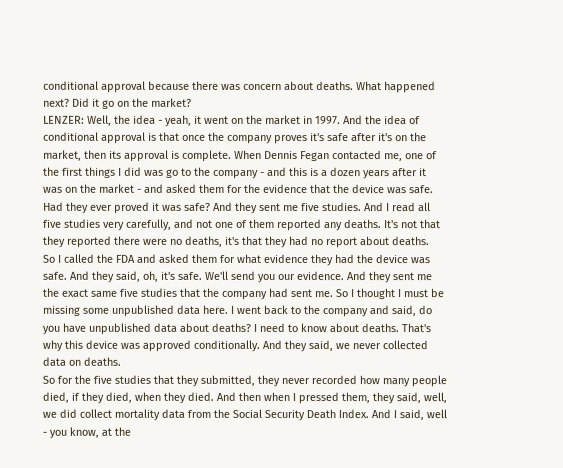conditional approval because there was concern about deaths. What happened next? Did it go on the market?
LENZER: Well, the idea - yeah, it went on the market in 1997. And the idea of conditional approval is that once the company proves it's safe after it's on the market, then its approval is complete. When Dennis Fegan contacted me, one of the first things I did was go to the company - and this is a dozen years after it was on the market - and asked them for the evidence that the device was safe. Had they ever proved it was safe? And they sent me five studies. And I read all five studies very carefully, and not one of them reported any deaths. It's not that they reported there were no deaths, it's that they had no report about deaths.
So I called the FDA and asked them for what evidence they had the device was safe. And they said, oh, it's safe. We'll send you our evidence. And they sent me the exact same five studies that the company had sent me. So I thought I must be missing some unpublished data here. I went back to the company and said, do you have unpublished data about deaths? I need to know about deaths. That's why this device was approved conditionally. And they said, we never collected data on deaths.
So for the five studies that they submitted, they never recorded how many people died, if they died, when they died. And then when I pressed them, they said, well, we did collect mortality data from the Social Security Death Index. And I said, well - you know, at the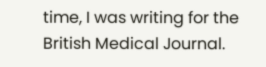time, I was writing for the British Medical Journal.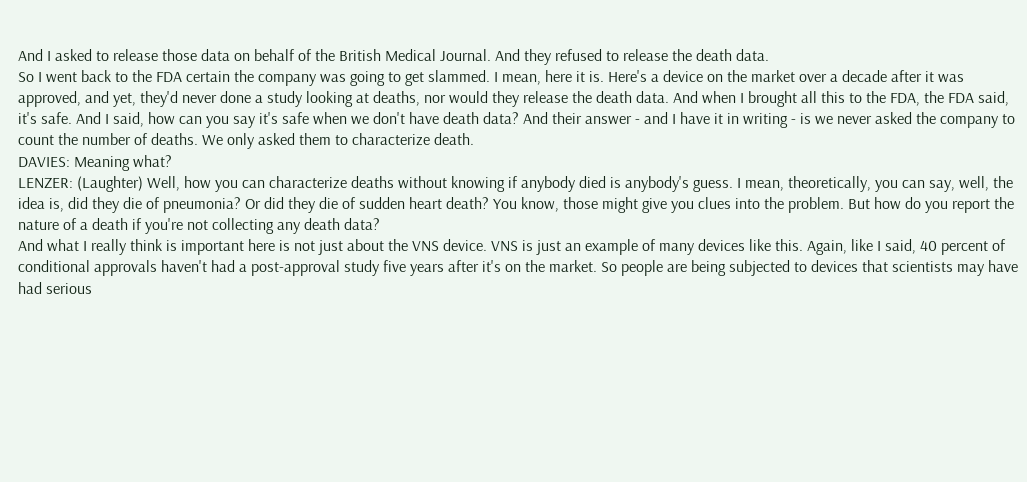And I asked to release those data on behalf of the British Medical Journal. And they refused to release the death data.
So I went back to the FDA certain the company was going to get slammed. I mean, here it is. Here's a device on the market over a decade after it was approved, and yet, they'd never done a study looking at deaths, nor would they release the death data. And when I brought all this to the FDA, the FDA said, it's safe. And I said, how can you say it's safe when we don't have death data? And their answer - and I have it in writing - is we never asked the company to count the number of deaths. We only asked them to characterize death.
DAVIES: Meaning what?
LENZER: (Laughter) Well, how you can characterize deaths without knowing if anybody died is anybody's guess. I mean, theoretically, you can say, well, the idea is, did they die of pneumonia? Or did they die of sudden heart death? You know, those might give you clues into the problem. But how do you report the nature of a death if you're not collecting any death data?
And what I really think is important here is not just about the VNS device. VNS is just an example of many devices like this. Again, like I said, 40 percent of conditional approvals haven't had a post-approval study five years after it's on the market. So people are being subjected to devices that scientists may have had serious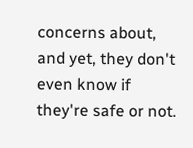concerns about, and yet, they don't even know if they're safe or not.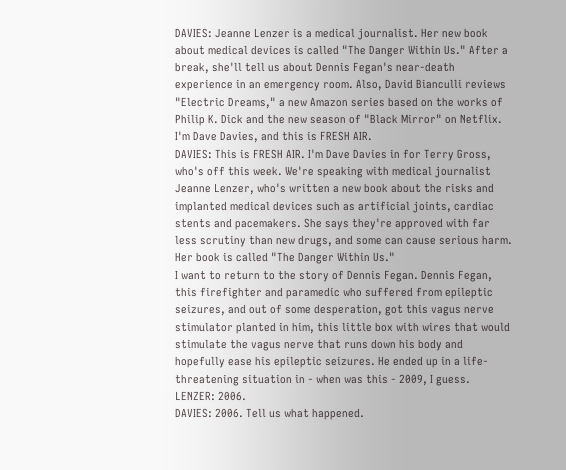DAVIES: Jeanne Lenzer is a medical journalist. Her new book about medical devices is called "The Danger Within Us." After a break, she'll tell us about Dennis Fegan's near-death experience in an emergency room. Also, David Bianculli reviews "Electric Dreams," a new Amazon series based on the works of Philip K. Dick and the new season of "Black Mirror" on Netflix. I'm Dave Davies, and this is FRESH AIR.
DAVIES: This is FRESH AIR. I'm Dave Davies in for Terry Gross, who's off this week. We're speaking with medical journalist Jeanne Lenzer, who's written a new book about the risks and implanted medical devices such as artificial joints, cardiac stents and pacemakers. She says they're approved with far less scrutiny than new drugs, and some can cause serious harm. Her book is called "The Danger Within Us."
I want to return to the story of Dennis Fegan. Dennis Fegan, this firefighter and paramedic who suffered from epileptic seizures, and out of some desperation, got this vagus nerve stimulator planted in him, this little box with wires that would stimulate the vagus nerve that runs down his body and hopefully ease his epileptic seizures. He ended up in a life-threatening situation in - when was this - 2009, I guess.
LENZER: 2006.
DAVIES: 2006. Tell us what happened.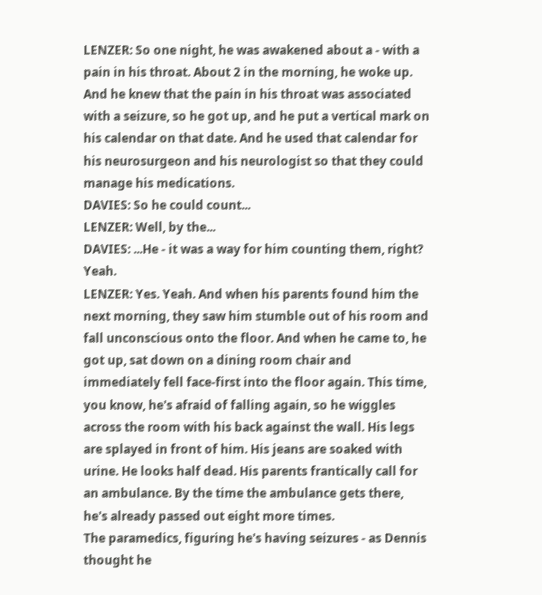LENZER: So one night, he was awakened about a - with a pain in his throat. About 2 in the morning, he woke up. And he knew that the pain in his throat was associated with a seizure, so he got up, and he put a vertical mark on his calendar on that date. And he used that calendar for his neurosurgeon and his neurologist so that they could manage his medications.
DAVIES: So he could count...
LENZER: Well, by the...
DAVIES: ...He - it was a way for him counting them, right? Yeah.
LENZER: Yes. Yeah. And when his parents found him the next morning, they saw him stumble out of his room and fall unconscious onto the floor. And when he came to, he got up, sat down on a dining room chair and immediately fell face-first into the floor again. This time, you know, he's afraid of falling again, so he wiggles across the room with his back against the wall. His legs are splayed in front of him. His jeans are soaked with urine. He looks half dead. His parents frantically call for an ambulance. By the time the ambulance gets there, he's already passed out eight more times.
The paramedics, figuring he's having seizures - as Dennis thought he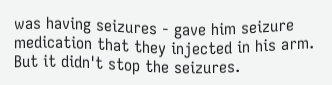was having seizures - gave him seizure medication that they injected in his arm. But it didn't stop the seizures.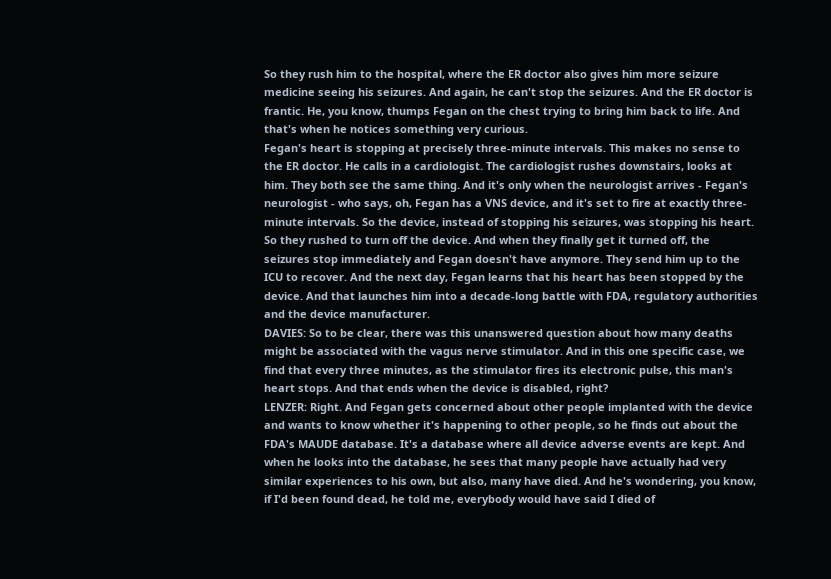So they rush him to the hospital, where the ER doctor also gives him more seizure medicine seeing his seizures. And again, he can't stop the seizures. And the ER doctor is frantic. He, you know, thumps Fegan on the chest trying to bring him back to life. And that's when he notices something very curious.
Fegan's heart is stopping at precisely three-minute intervals. This makes no sense to the ER doctor. He calls in a cardiologist. The cardiologist rushes downstairs, looks at him. They both see the same thing. And it's only when the neurologist arrives - Fegan's neurologist - who says, oh, Fegan has a VNS device, and it's set to fire at exactly three-minute intervals. So the device, instead of stopping his seizures, was stopping his heart. So they rushed to turn off the device. And when they finally get it turned off, the seizures stop immediately and Fegan doesn't have anymore. They send him up to the ICU to recover. And the next day, Fegan learns that his heart has been stopped by the device. And that launches him into a decade-long battle with FDA, regulatory authorities and the device manufacturer.
DAVIES: So to be clear, there was this unanswered question about how many deaths might be associated with the vagus nerve stimulator. And in this one specific case, we find that every three minutes, as the stimulator fires its electronic pulse, this man's heart stops. And that ends when the device is disabled, right?
LENZER: Right. And Fegan gets concerned about other people implanted with the device and wants to know whether it's happening to other people, so he finds out about the FDA's MAUDE database. It's a database where all device adverse events are kept. And when he looks into the database, he sees that many people have actually had very similar experiences to his own, but also, many have died. And he's wondering, you know, if I'd been found dead, he told me, everybody would have said I died of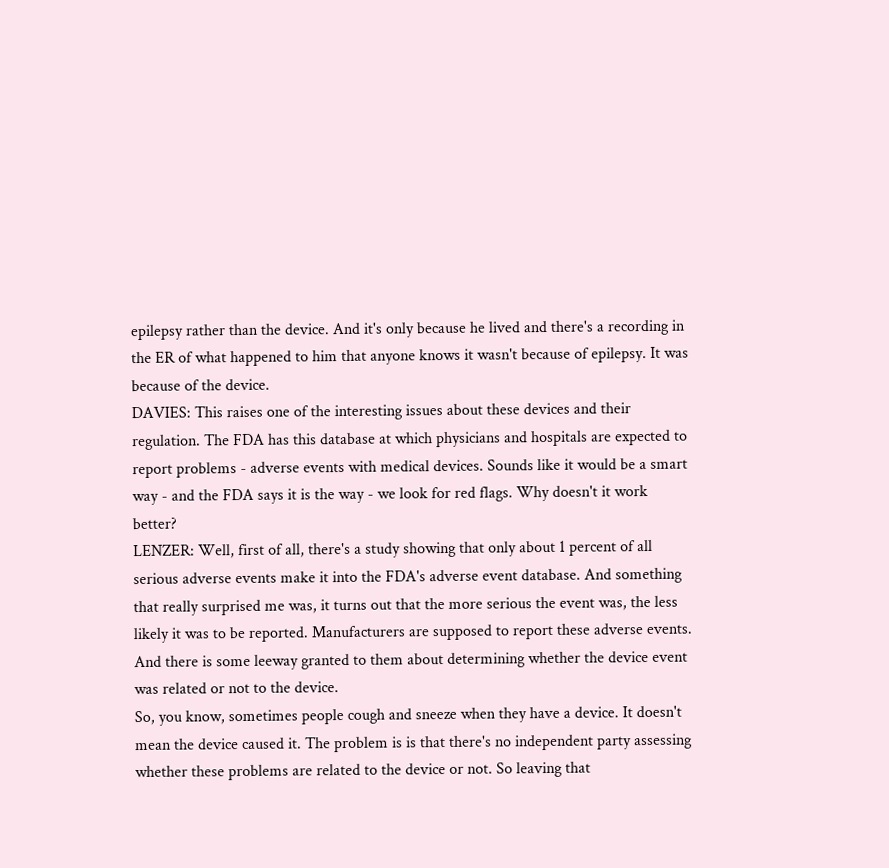epilepsy rather than the device. And it's only because he lived and there's a recording in the ER of what happened to him that anyone knows it wasn't because of epilepsy. It was because of the device.
DAVIES: This raises one of the interesting issues about these devices and their regulation. The FDA has this database at which physicians and hospitals are expected to report problems - adverse events with medical devices. Sounds like it would be a smart way - and the FDA says it is the way - we look for red flags. Why doesn't it work better?
LENZER: Well, first of all, there's a study showing that only about 1 percent of all serious adverse events make it into the FDA's adverse event database. And something that really surprised me was, it turns out that the more serious the event was, the less likely it was to be reported. Manufacturers are supposed to report these adverse events. And there is some leeway granted to them about determining whether the device event was related or not to the device.
So, you know, sometimes people cough and sneeze when they have a device. It doesn't mean the device caused it. The problem is is that there's no independent party assessing whether these problems are related to the device or not. So leaving that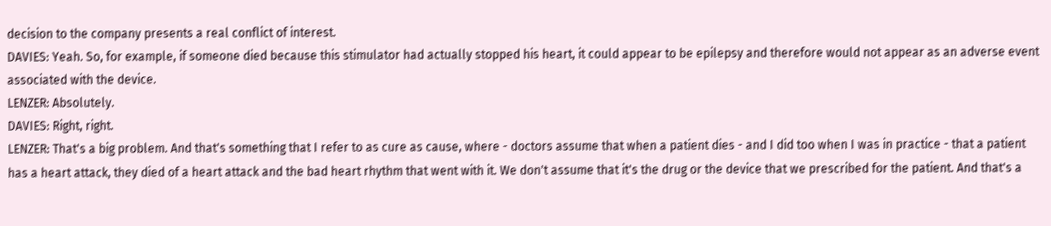decision to the company presents a real conflict of interest.
DAVIES: Yeah. So, for example, if someone died because this stimulator had actually stopped his heart, it could appear to be epilepsy and therefore would not appear as an adverse event associated with the device.
LENZER: Absolutely.
DAVIES: Right, right.
LENZER: That's a big problem. And that's something that I refer to as cure as cause, where - doctors assume that when a patient dies - and I did too when I was in practice - that a patient has a heart attack, they died of a heart attack and the bad heart rhythm that went with it. We don't assume that it's the drug or the device that we prescribed for the patient. And that's a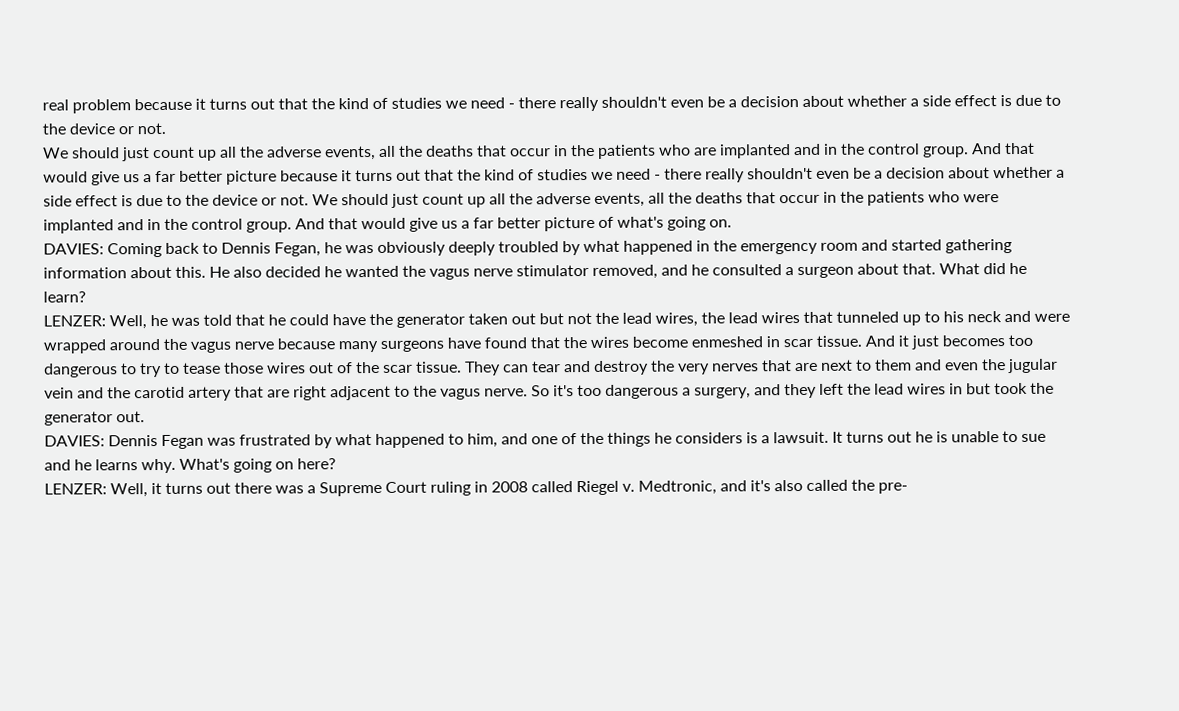real problem because it turns out that the kind of studies we need - there really shouldn't even be a decision about whether a side effect is due to the device or not.
We should just count up all the adverse events, all the deaths that occur in the patients who are implanted and in the control group. And that would give us a far better picture because it turns out that the kind of studies we need - there really shouldn't even be a decision about whether a side effect is due to the device or not. We should just count up all the adverse events, all the deaths that occur in the patients who were implanted and in the control group. And that would give us a far better picture of what's going on.
DAVIES: Coming back to Dennis Fegan, he was obviously deeply troubled by what happened in the emergency room and started gathering information about this. He also decided he wanted the vagus nerve stimulator removed, and he consulted a surgeon about that. What did he learn?
LENZER: Well, he was told that he could have the generator taken out but not the lead wires, the lead wires that tunneled up to his neck and were wrapped around the vagus nerve because many surgeons have found that the wires become enmeshed in scar tissue. And it just becomes too dangerous to try to tease those wires out of the scar tissue. They can tear and destroy the very nerves that are next to them and even the jugular vein and the carotid artery that are right adjacent to the vagus nerve. So it's too dangerous a surgery, and they left the lead wires in but took the generator out.
DAVIES: Dennis Fegan was frustrated by what happened to him, and one of the things he considers is a lawsuit. It turns out he is unable to sue and he learns why. What's going on here?
LENZER: Well, it turns out there was a Supreme Court ruling in 2008 called Riegel v. Medtronic, and it's also called the pre-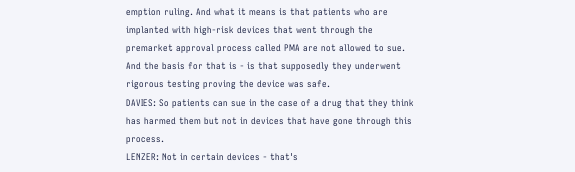emption ruling. And what it means is that patients who are implanted with high-risk devices that went through the premarket approval process called PMA are not allowed to sue. And the basis for that is - is that supposedly they underwent rigorous testing proving the device was safe.
DAVIES: So patients can sue in the case of a drug that they think has harmed them but not in devices that have gone through this process.
LENZER: Not in certain devices - that's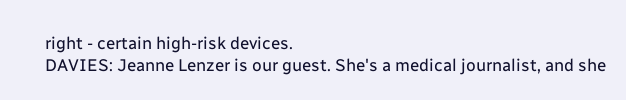right - certain high-risk devices.
DAVIES: Jeanne Lenzer is our guest. She's a medical journalist, and she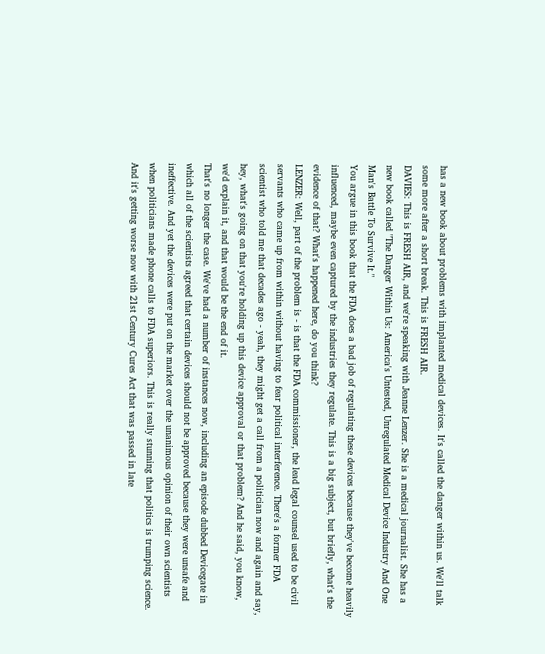has a new book about problems with implanted medical devices. It's called the danger within us. We'll talk some more after a short break. This is FRESH AIR.
DAVIES: This is FRESH AIR, and we're speaking with Jeanne Lenzer. She is a medical journalist. She has a new book called "The Danger Within Us: America's Untested, Unregulated Medical Device Industry And One Man's Battle To Survive It."
You argue in this book that the FDA does a bad job of regulating these devices because they've become heavily influenced, maybe even captured by the industries they regulate. This is a big subject, but briefly, what's the evidence of that? What's happened here, do you think?
LENZER: Well, part of the problem is - is that the FDA commissioner, the lead legal counsel used to be civil servants who came up from within without having to fear political interference. There's a former FDA scientist who told me that decades ago - yeah, they might get a call from a politician now and again and say, hey, what's going on that you're holding up this device approval or that problem? And he said, you know, we'd explain it, and that would be the end of it.
That's no longer the case. We've had a number of instances now, including an episode dubbed Devicegate in which all of the scientists agreed that certain devices should not be approved because they were unsafe and ineffective. And yet the devices were put on the market over the unanimous opinion of their own scientists when politicians made phone calls to FDA superiors. This is really stunning that politics is trumping science. And it's getting worse now with 21st Century Cures Act that was passed in late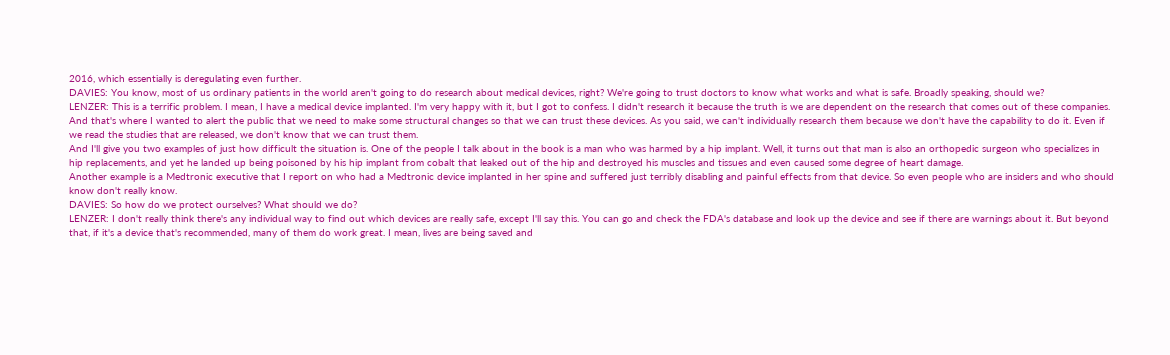2016, which essentially is deregulating even further.
DAVIES: You know, most of us ordinary patients in the world aren't going to do research about medical devices, right? We're going to trust doctors to know what works and what is safe. Broadly speaking, should we?
LENZER: This is a terrific problem. I mean, I have a medical device implanted. I'm very happy with it, but I got to confess. I didn't research it because the truth is we are dependent on the research that comes out of these companies. And that's where I wanted to alert the public that we need to make some structural changes so that we can trust these devices. As you said, we can't individually research them because we don't have the capability to do it. Even if we read the studies that are released, we don't know that we can trust them.
And I'll give you two examples of just how difficult the situation is. One of the people I talk about in the book is a man who was harmed by a hip implant. Well, it turns out that man is also an orthopedic surgeon who specializes in hip replacements, and yet he landed up being poisoned by his hip implant from cobalt that leaked out of the hip and destroyed his muscles and tissues and even caused some degree of heart damage.
Another example is a Medtronic executive that I report on who had a Medtronic device implanted in her spine and suffered just terribly disabling and painful effects from that device. So even people who are insiders and who should know don't really know.
DAVIES: So how do we protect ourselves? What should we do?
LENZER: I don't really think there's any individual way to find out which devices are really safe, except I'll say this. You can go and check the FDA's database and look up the device and see if there are warnings about it. But beyond that, if it's a device that's recommended, many of them do work great. I mean, lives are being saved and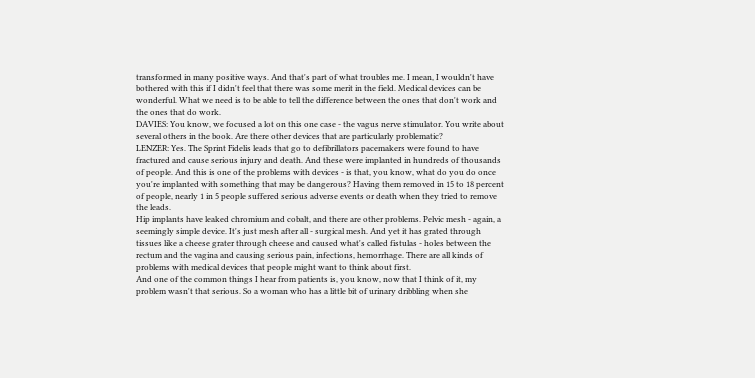transformed in many positive ways. And that's part of what troubles me. I mean, I wouldn't have bothered with this if I didn't feel that there was some merit in the field. Medical devices can be wonderful. What we need is to be able to tell the difference between the ones that don't work and the ones that do work.
DAVIES: You know, we focused a lot on this one case - the vagus nerve stimulator. You write about several others in the book. Are there other devices that are particularly problematic?
LENZER: Yes. The Sprint Fidelis leads that go to defibrillators pacemakers were found to have fractured and cause serious injury and death. And these were implanted in hundreds of thousands of people. And this is one of the problems with devices - is that, you know, what do you do once you're implanted with something that may be dangerous? Having them removed in 15 to 18 percent of people, nearly 1 in 5 people suffered serious adverse events or death when they tried to remove the leads.
Hip implants have leaked chromium and cobalt, and there are other problems. Pelvic mesh - again, a seemingly simple device. It's just mesh after all - surgical mesh. And yet it has grated through tissues like a cheese grater through cheese and caused what's called fistulas - holes between the rectum and the vagina and causing serious pain, infections, hemorrhage. There are all kinds of problems with medical devices that people might want to think about first.
And one of the common things I hear from patients is, you know, now that I think of it, my problem wasn't that serious. So a woman who has a little bit of urinary dribbling when she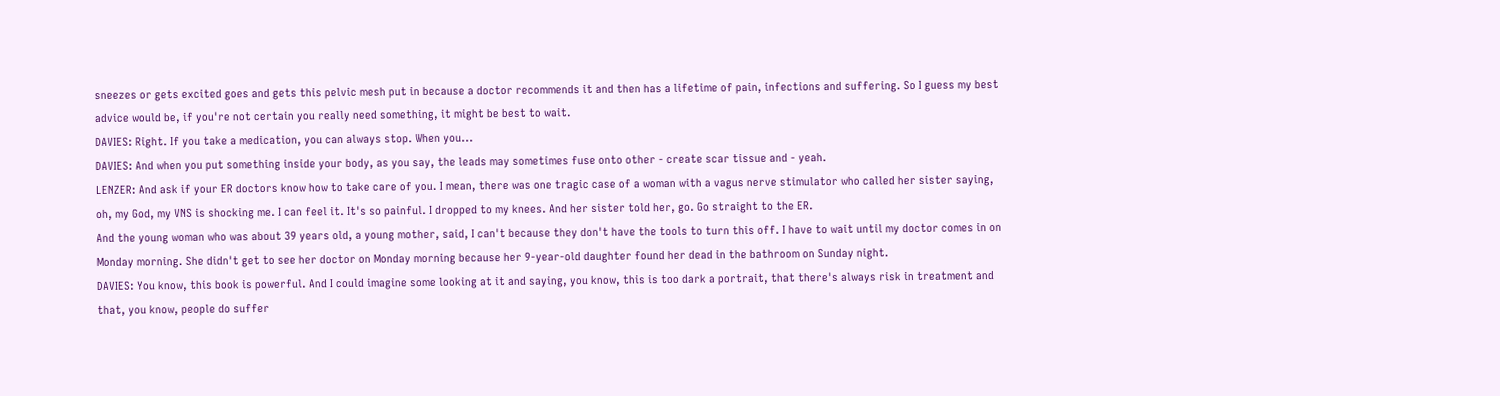sneezes or gets excited goes and gets this pelvic mesh put in because a doctor recommends it and then has a lifetime of pain, infections and suffering. So I guess my best advice would be, if you're not certain you really need something, it might be best to wait.
DAVIES: Right. If you take a medication, you can always stop. When you...
DAVIES: And when you put something inside your body, as you say, the leads may sometimes fuse onto other - create scar tissue and - yeah.
LENZER: And ask if your ER doctors know how to take care of you. I mean, there was one tragic case of a woman with a vagus nerve stimulator who called her sister saying, oh, my God, my VNS is shocking me. I can feel it. It's so painful. I dropped to my knees. And her sister told her, go. Go straight to the ER.
And the young woman who was about 39 years old, a young mother, said, I can't because they don't have the tools to turn this off. I have to wait until my doctor comes in on Monday morning. She didn't get to see her doctor on Monday morning because her 9-year-old daughter found her dead in the bathroom on Sunday night.
DAVIES: You know, this book is powerful. And I could imagine some looking at it and saying, you know, this is too dark a portrait, that there's always risk in treatment and that, you know, people do suffer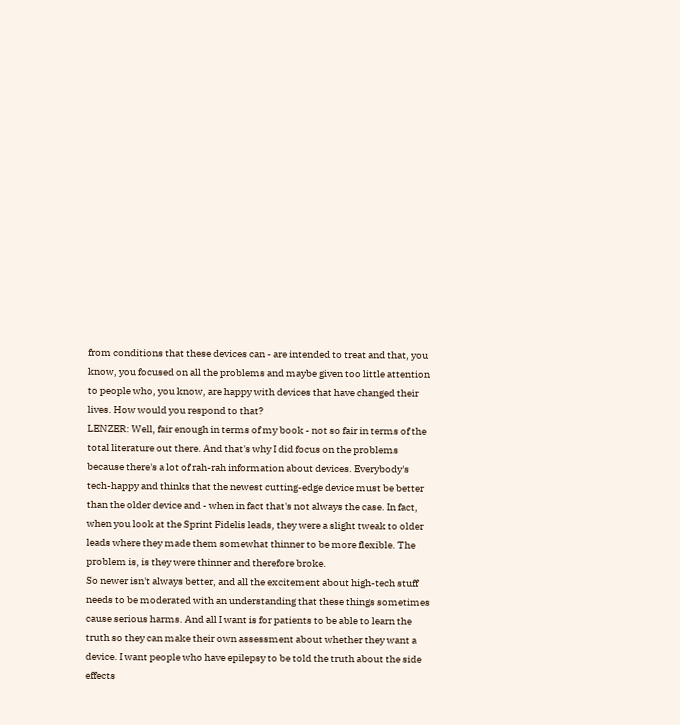from conditions that these devices can - are intended to treat and that, you know, you focused on all the problems and maybe given too little attention to people who, you know, are happy with devices that have changed their lives. How would you respond to that?
LENZER: Well, fair enough in terms of my book - not so fair in terms of the total literature out there. And that's why I did focus on the problems because there's a lot of rah-rah information about devices. Everybody's tech-happy and thinks that the newest cutting-edge device must be better than the older device and - when in fact that's not always the case. In fact, when you look at the Sprint Fidelis leads, they were a slight tweak to older leads where they made them somewhat thinner to be more flexible. The problem is, is they were thinner and therefore broke.
So newer isn't always better, and all the excitement about high-tech stuff needs to be moderated with an understanding that these things sometimes cause serious harms. And all I want is for patients to be able to learn the truth so they can make their own assessment about whether they want a device. I want people who have epilepsy to be told the truth about the side effects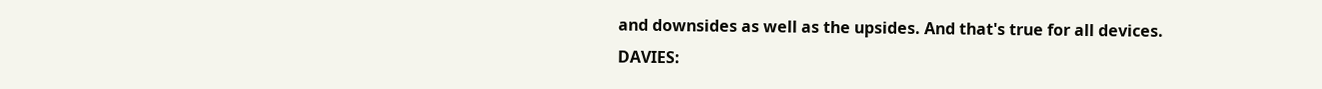and downsides as well as the upsides. And that's true for all devices.
DAVIES: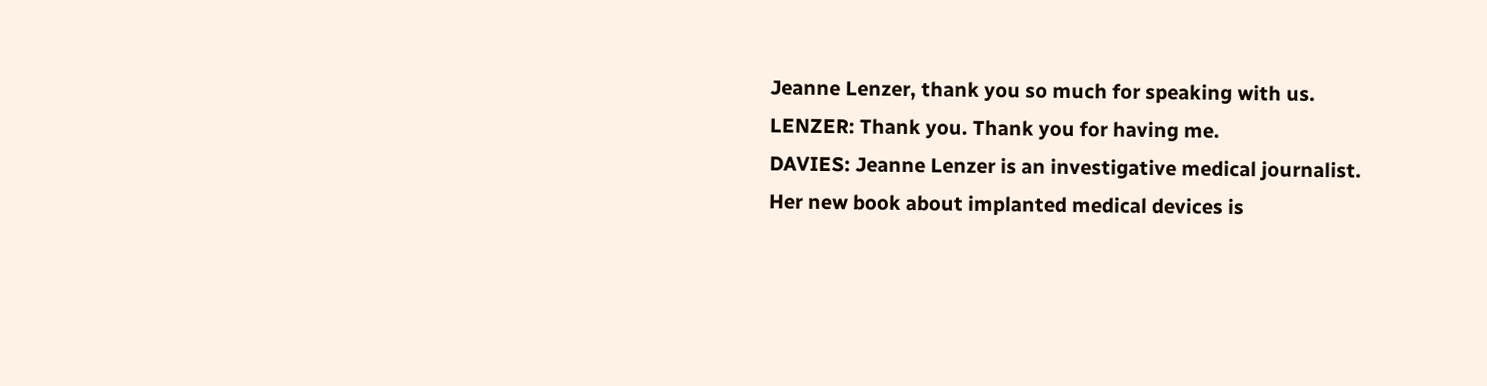Jeanne Lenzer, thank you so much for speaking with us.
LENZER: Thank you. Thank you for having me.
DAVIES: Jeanne Lenzer is an investigative medical journalist. Her new book about implanted medical devices is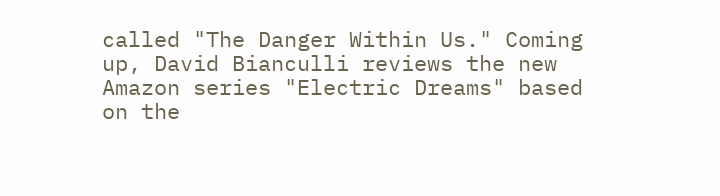called "The Danger Within Us." Coming up, David Bianculli reviews the new Amazon series "Electric Dreams" based on the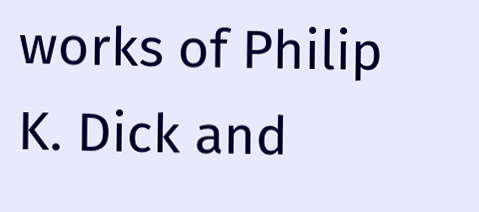works of Philip K. Dick and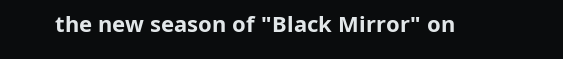the new season of "Black Mirror" on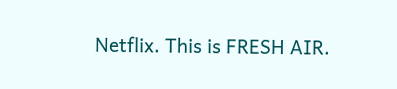Netflix. This is FRESH AIR.